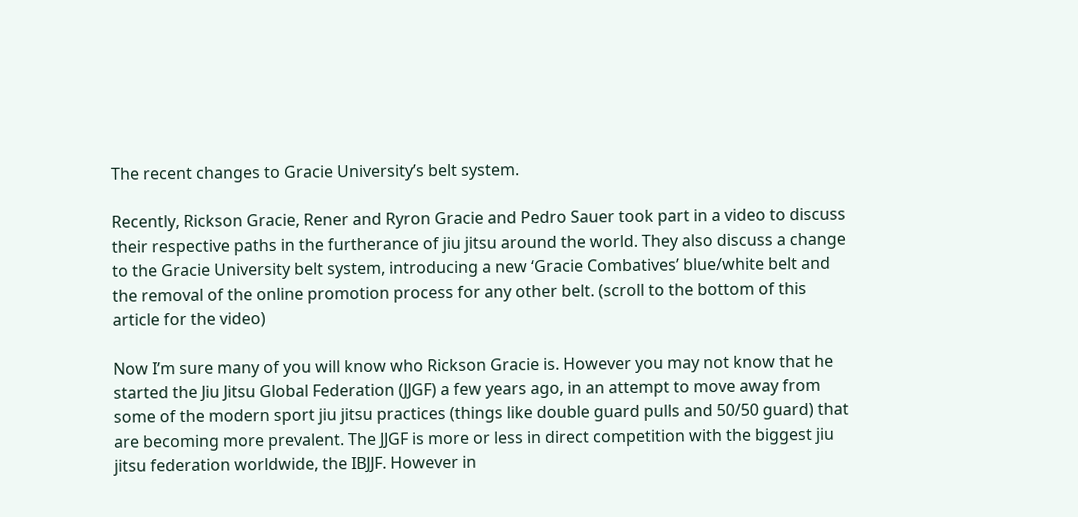The recent changes to Gracie University’s belt system.

Recently, Rickson Gracie, Rener and Ryron Gracie and Pedro Sauer took part in a video to discuss their respective paths in the furtherance of jiu jitsu around the world. They also discuss a change to the Gracie University belt system, introducing a new ‘Gracie Combatives’ blue/white belt and the removal of the online promotion process for any other belt. (scroll to the bottom of this article for the video)

Now I’m sure many of you will know who Rickson Gracie is. However you may not know that he started the Jiu Jitsu Global Federation (JJGF) a few years ago, in an attempt to move away from some of the modern sport jiu jitsu practices (things like double guard pulls and 50/50 guard) that are becoming more prevalent. The JJGF is more or less in direct competition with the biggest jiu jitsu federation worldwide, the IBJJF. However in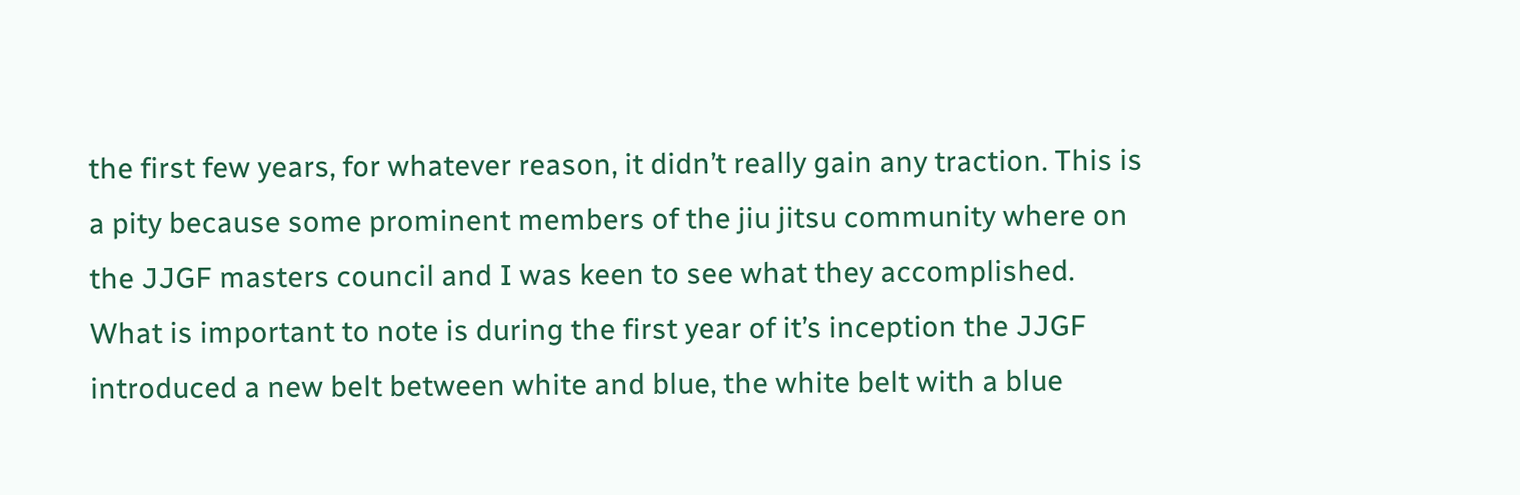the first few years, for whatever reason, it didn’t really gain any traction. This is a pity because some prominent members of the jiu jitsu community where on the JJGF masters council and I was keen to see what they accomplished. What is important to note is during the first year of it’s inception the JJGF introduced a new belt between white and blue, the white belt with a blue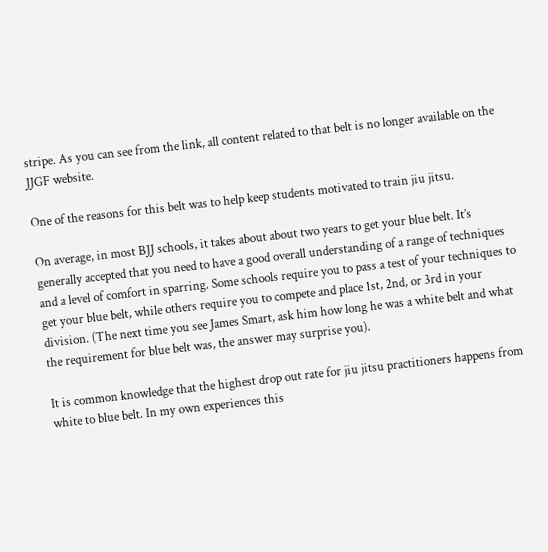stripe. As you can see from the link, all content related to that belt is no longer available on the JJGF website.

One of the reasons for this belt was to help keep students motivated to train jiu jitsu.

On average, in most BJJ schools, it takes about about two years to get your blue belt. It’s generally accepted that you need to have a good overall understanding of a range of techniques and a level of comfort in sparring. Some schools require you to pass a test of your techniques to get your blue belt, while others require you to compete and place 1st, 2nd, or 3rd in your division. (The next time you see James Smart, ask him how long he was a white belt and what the requirement for blue belt was, the answer may surprise you).

It is common knowledge that the highest drop out rate for jiu jitsu practitioners happens from white to blue belt. In my own experiences this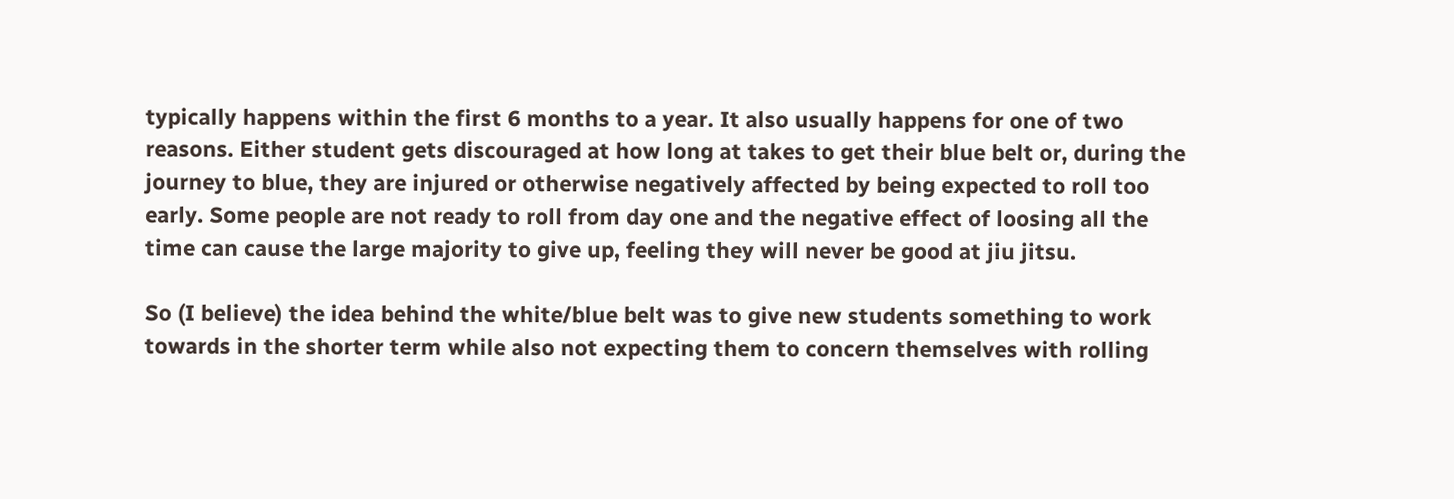typically happens within the first 6 months to a year. It also usually happens for one of two reasons. Either student gets discouraged at how long at takes to get their blue belt or, during the journey to blue, they are injured or otherwise negatively affected by being expected to roll too early. Some people are not ready to roll from day one and the negative effect of loosing all the time can cause the large majority to give up, feeling they will never be good at jiu jitsu.

So (I believe) the idea behind the white/blue belt was to give new students something to work towards in the shorter term while also not expecting them to concern themselves with rolling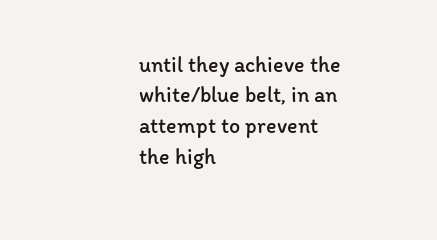until they achieve the white/blue belt, in an attempt to prevent the high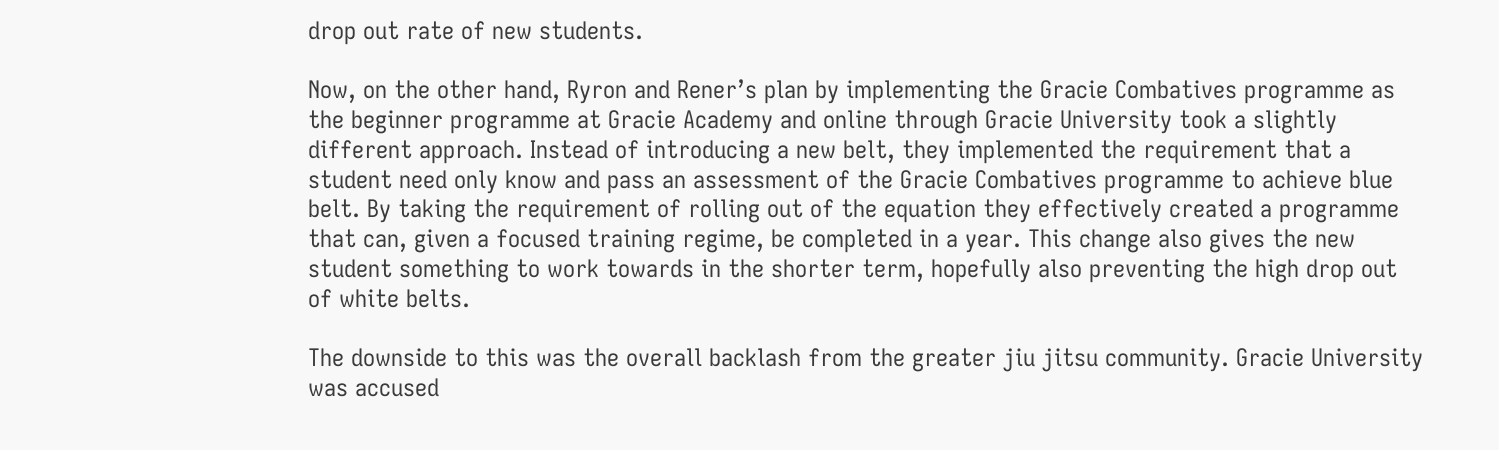drop out rate of new students.

Now, on the other hand, Ryron and Rener’s plan by implementing the Gracie Combatives programme as the beginner programme at Gracie Academy and online through Gracie University took a slightly different approach. Instead of introducing a new belt, they implemented the requirement that a student need only know and pass an assessment of the Gracie Combatives programme to achieve blue belt. By taking the requirement of rolling out of the equation they effectively created a programme that can, given a focused training regime, be completed in a year. This change also gives the new student something to work towards in the shorter term, hopefully also preventing the high drop out of white belts.

The downside to this was the overall backlash from the greater jiu jitsu community. Gracie University was accused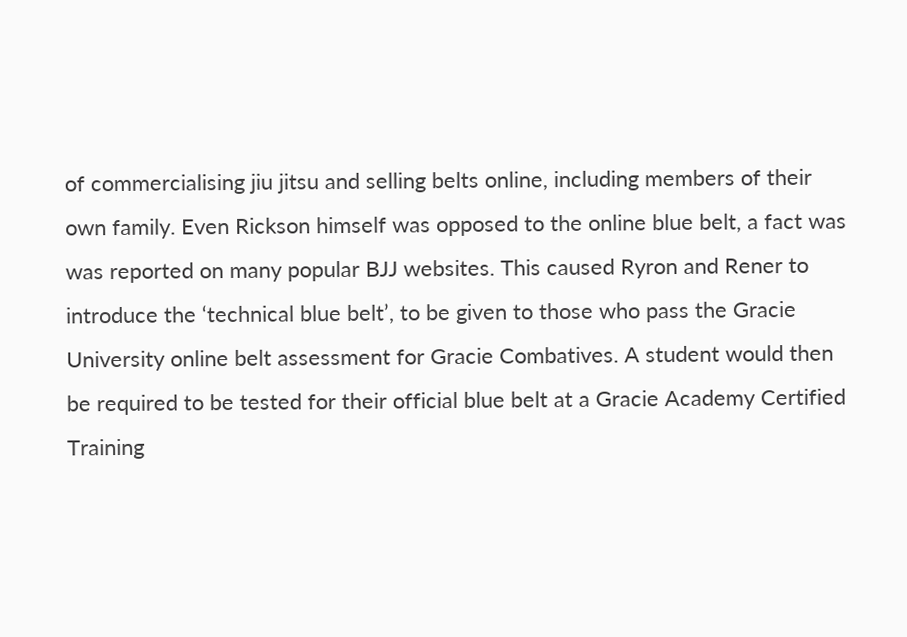of commercialising jiu jitsu and selling belts online, including members of their own family. Even Rickson himself was opposed to the online blue belt, a fact was was reported on many popular BJJ websites. This caused Ryron and Rener to introduce the ‘technical blue belt’, to be given to those who pass the Gracie University online belt assessment for Gracie Combatives. A student would then be required to be tested for their official blue belt at a Gracie Academy Certified Training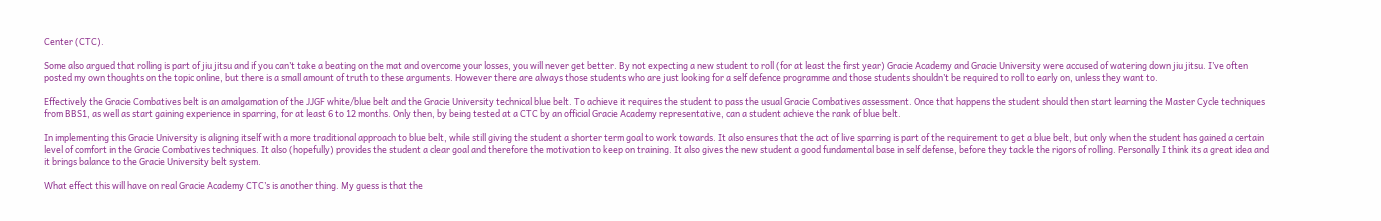Center (CTC).

Some also argued that rolling is part of jiu jitsu and if you can’t take a beating on the mat and overcome your losses, you will never get better. By not expecting a new student to roll (for at least the first year) Gracie Academy and Gracie University were accused of watering down jiu jitsu. I’ve often posted my own thoughts on the topic online, but there is a small amount of truth to these arguments. However there are always those students who are just looking for a self defence programme and those students shouldn’t be required to roll to early on, unless they want to.

Effectively the Gracie Combatives belt is an amalgamation of the JJGF white/blue belt and the Gracie University technical blue belt. To achieve it requires the student to pass the usual Gracie Combatives assessment. Once that happens the student should then start learning the Master Cycle techniques from BBS1, as well as start gaining experience in sparring, for at least 6 to 12 months. Only then, by being tested at a CTC by an official Gracie Academy representative, can a student achieve the rank of blue belt.

In implementing this Gracie University is aligning itself with a more traditional approach to blue belt, while still giving the student a shorter term goal to work towards. It also ensures that the act of live sparring is part of the requirement to get a blue belt, but only when the student has gained a certain level of comfort in the Gracie Combatives techniques. It also (hopefully) provides the student a clear goal and therefore the motivation to keep on training. It also gives the new student a good fundamental base in self defense, before they tackle the rigors of rolling. Personally I think its a great idea and it brings balance to the Gracie University belt system.

What effect this will have on real Gracie Academy CTC’s is another thing. My guess is that the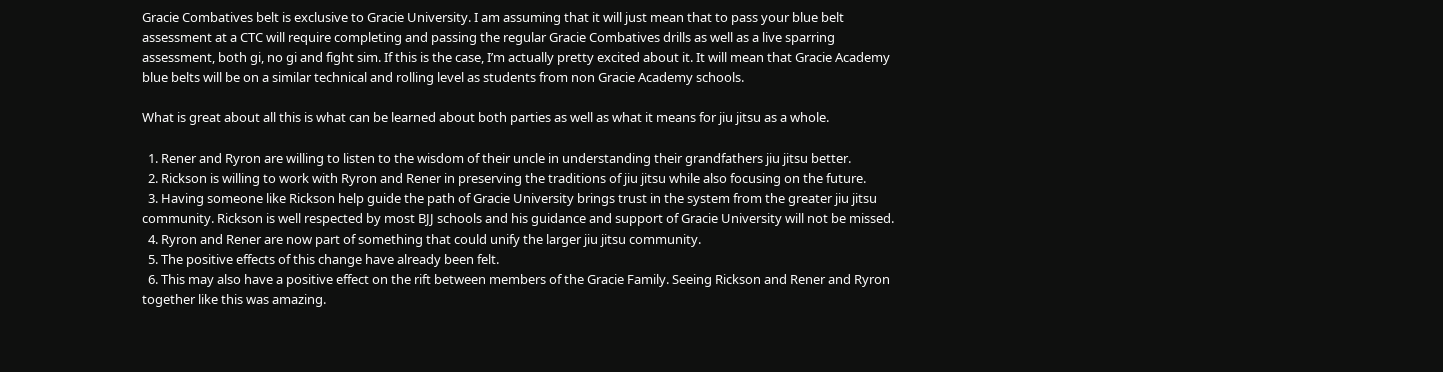Gracie Combatives belt is exclusive to Gracie University. I am assuming that it will just mean that to pass your blue belt assessment at a CTC will require completing and passing the regular Gracie Combatives drills as well as a live sparring assessment, both gi, no gi and fight sim. If this is the case, I’m actually pretty excited about it. It will mean that Gracie Academy blue belts will be on a similar technical and rolling level as students from non Gracie Academy schools.

What is great about all this is what can be learned about both parties as well as what it means for jiu jitsu as a whole.

  1. Rener and Ryron are willing to listen to the wisdom of their uncle in understanding their grandfathers jiu jitsu better.
  2. Rickson is willing to work with Ryron and Rener in preserving the traditions of jiu jitsu while also focusing on the future.
  3. Having someone like Rickson help guide the path of Gracie University brings trust in the system from the greater jiu jitsu community. Rickson is well respected by most BJJ schools and his guidance and support of Gracie University will not be missed.
  4. Ryron and Rener are now part of something that could unify the larger jiu jitsu community.
  5. The positive effects of this change have already been felt.
  6. This may also have a positive effect on the rift between members of the Gracie Family. Seeing Rickson and Rener and Ryron together like this was amazing.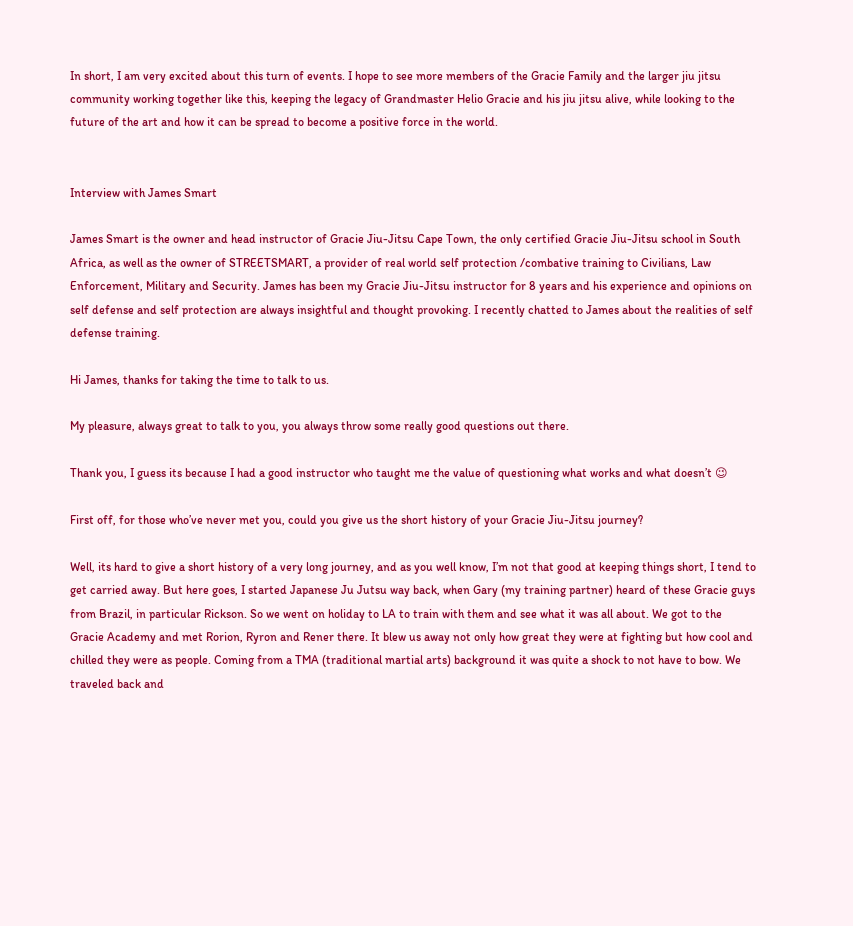In short, I am very excited about this turn of events. I hope to see more members of the Gracie Family and the larger jiu jitsu community working together like this, keeping the legacy of Grandmaster Helio Gracie and his jiu jitsu alive, while looking to the future of the art and how it can be spread to become a positive force in the world.


Interview with James Smart

James Smart is the owner and head instructor of Gracie Jiu-Jitsu Cape Town, the only certified Gracie Jiu-Jitsu school in South Africa, as well as the owner of STREETSMART, a provider of real world self protection /combative training to Civilians, Law Enforcement, Military and Security. James has been my Gracie Jiu-Jitsu instructor for 8 years and his experience and opinions on self defense and self protection are always insightful and thought provoking. I recently chatted to James about the realities of self defense training.

Hi James, thanks for taking the time to talk to us.

My pleasure, always great to talk to you, you always throw some really good questions out there.

Thank you, I guess its because I had a good instructor who taught me the value of questioning what works and what doesn’t 😉

First off, for those who’ve never met you, could you give us the short history of your Gracie Jiu-Jitsu journey?

Well, its hard to give a short history of a very long journey, and as you well know, I’m not that good at keeping things short, I tend to get carried away. But here goes, I started Japanese Ju Jutsu way back, when Gary (my training partner) heard of these Gracie guys from Brazil, in particular Rickson. So we went on holiday to LA to train with them and see what it was all about. We got to the Gracie Academy and met Rorion, Ryron and Rener there. It blew us away not only how great they were at fighting but how cool and chilled they were as people. Coming from a TMA (traditional martial arts) background it was quite a shock to not have to bow. We traveled back and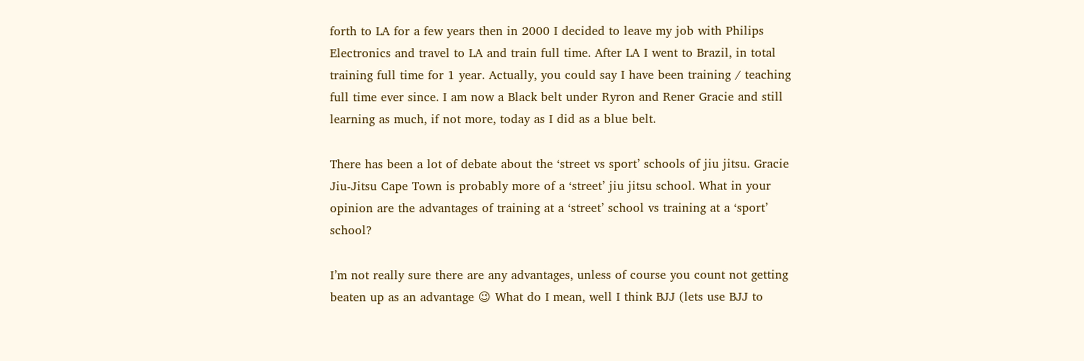forth to LA for a few years then in 2000 I decided to leave my job with Philips Electronics and travel to LA and train full time. After LA I went to Brazil, in total training full time for 1 year. Actually, you could say I have been training / teaching full time ever since. I am now a Black belt under Ryron and Rener Gracie and still learning as much, if not more, today as I did as a blue belt.

There has been a lot of debate about the ‘street vs sport’ schools of jiu jitsu. Gracie Jiu-Jitsu Cape Town is probably more of a ‘street’ jiu jitsu school. What in your opinion are the advantages of training at a ‘street’ school vs training at a ‘sport’ school?

I’m not really sure there are any advantages, unless of course you count not getting beaten up as an advantage 😉 What do I mean, well I think BJJ (lets use BJJ to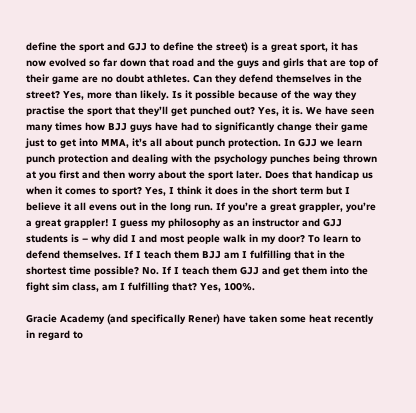define the sport and GJJ to define the street) is a great sport, it has now evolved so far down that road and the guys and girls that are top of their game are no doubt athletes. Can they defend themselves in the street? Yes, more than likely. Is it possible because of the way they practise the sport that they’ll get punched out? Yes, it is. We have seen many times how BJJ guys have had to significantly change their game just to get into MMA, it’s all about punch protection. In GJJ we learn punch protection and dealing with the psychology punches being thrown at you first and then worry about the sport later. Does that handicap us when it comes to sport? Yes, I think it does in the short term but I believe it all evens out in the long run. If you’re a great grappler, you’re a great grappler! I guess my philosophy as an instructor and GJJ students is – why did I and most people walk in my door? To learn to defend themselves. If I teach them BJJ am I fulfilling that in the shortest time possible? No. If I teach them GJJ and get them into the fight sim class, am I fulfilling that? Yes, 100%.

Gracie Academy (and specifically Rener) have taken some heat recently in regard to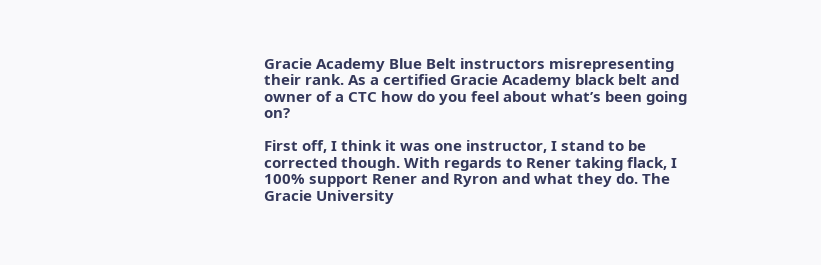Gracie Academy Blue Belt instructors misrepresenting their rank. As a certified Gracie Academy black belt and owner of a CTC how do you feel about what’s been going on?

First off, I think it was one instructor, I stand to be corrected though. With regards to Rener taking flack, I 100% support Rener and Ryron and what they do. The Gracie University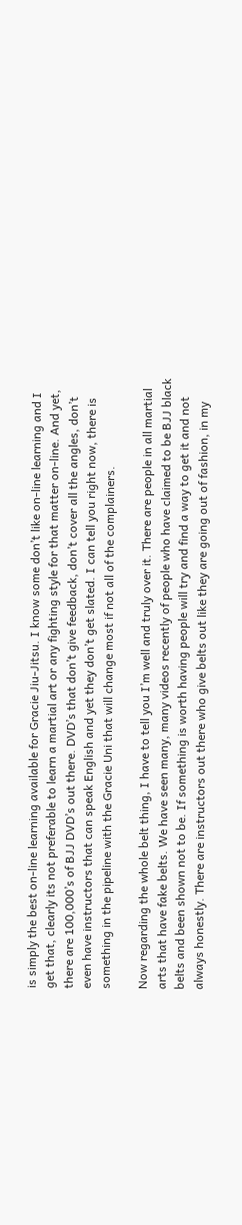is simply the best on-line learning available for Gracie Jiu-Jitsu. I know some don’t like on-line learning and I get that, clearly its not preferable to learn a martial art or any fighting style for that matter on-line. And yet, there are 100,000’s of BJJ DVD’s out there. DVD’s that don’t give feedback, don’t cover all the angles, don’t even have instructors that can speak English and yet they don’t get slated. I can tell you right now, there is something in the pipeline with the Gracie Uni that will change most if not all of the complainers.

Now regarding the whole belt thing, I have to tell you I’m well and truly over it. There are people in all martial arts that have fake belts. We have seen many, many videos recently of people who have claimed to be BJJ black belts and been shown not to be. If something is worth having people will try and find a way to get it and not always honestly. There are instructors out there who give belts out like they are going out of fashion, in my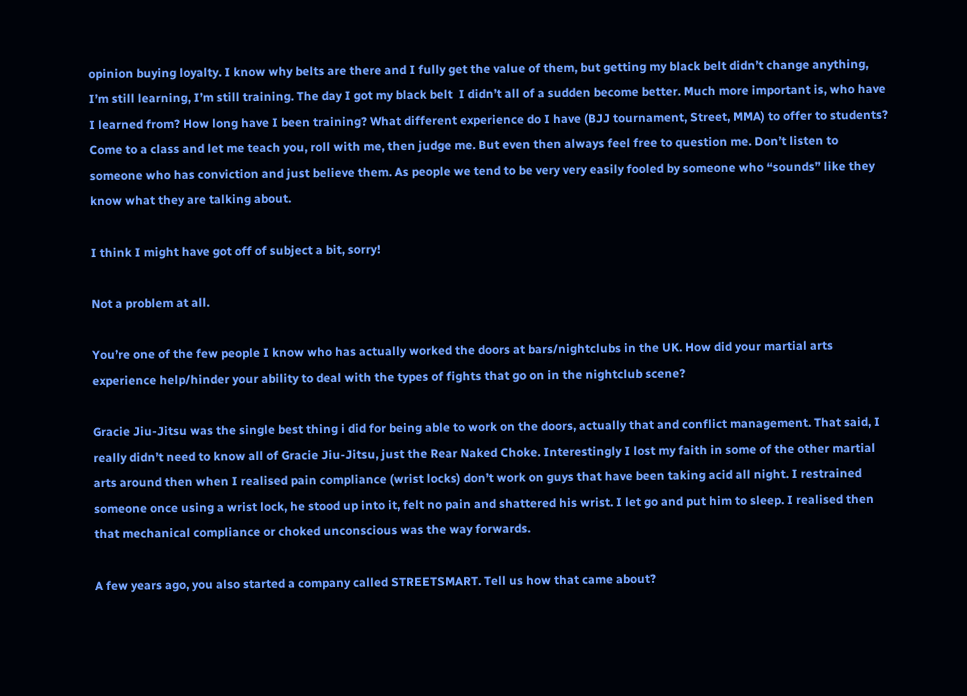opinion buying loyalty. I know why belts are there and I fully get the value of them, but getting my black belt didn’t change anything, I’m still learning, I’m still training. The day I got my black belt  I didn’t all of a sudden become better. Much more important is, who have I learned from? How long have I been training? What different experience do I have (BJJ tournament, Street, MMA) to offer to students? Come to a class and let me teach you, roll with me, then judge me. But even then always feel free to question me. Don’t listen to someone who has conviction and just believe them. As people we tend to be very very easily fooled by someone who “sounds” like they know what they are talking about.

I think I might have got off of subject a bit, sorry!

Not a problem at all.

You’re one of the few people I know who has actually worked the doors at bars/nightclubs in the UK. How did your martial arts experience help/hinder your ability to deal with the types of fights that go on in the nightclub scene?

Gracie Jiu-Jitsu was the single best thing i did for being able to work on the doors, actually that and conflict management. That said, I really didn’t need to know all of Gracie Jiu-Jitsu, just the Rear Naked Choke. Interestingly I lost my faith in some of the other martial arts around then when I realised pain compliance (wrist locks) don’t work on guys that have been taking acid all night. I restrained someone once using a wrist lock, he stood up into it, felt no pain and shattered his wrist. I let go and put him to sleep. I realised then that mechanical compliance or choked unconscious was the way forwards.

A few years ago, you also started a company called STREETSMART. Tell us how that came about?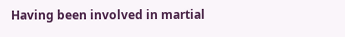Having been involved in martial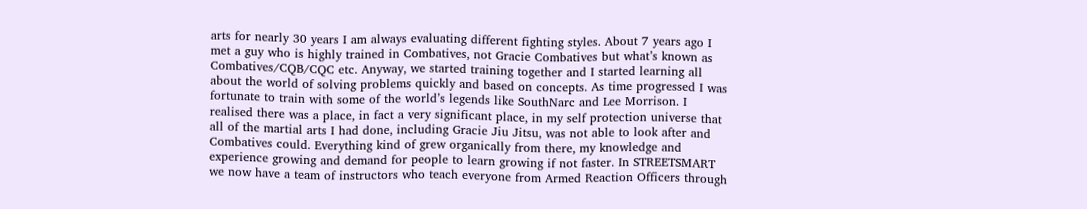arts for nearly 30 years I am always evaluating different fighting styles. About 7 years ago I met a guy who is highly trained in Combatives, not Gracie Combatives but what’s known as Combatives/CQB/CQC etc. Anyway, we started training together and I started learning all about the world of solving problems quickly and based on concepts. As time progressed I was fortunate to train with some of the world’s legends like SouthNarc and Lee Morrison. I realised there was a place, in fact a very significant place, in my self protection universe that all of the martial arts I had done, including Gracie Jiu Jitsu, was not able to look after and Combatives could. Everything kind of grew organically from there, my knowledge and experience growing and demand for people to learn growing if not faster. In STREETSMART we now have a team of instructors who teach everyone from Armed Reaction Officers through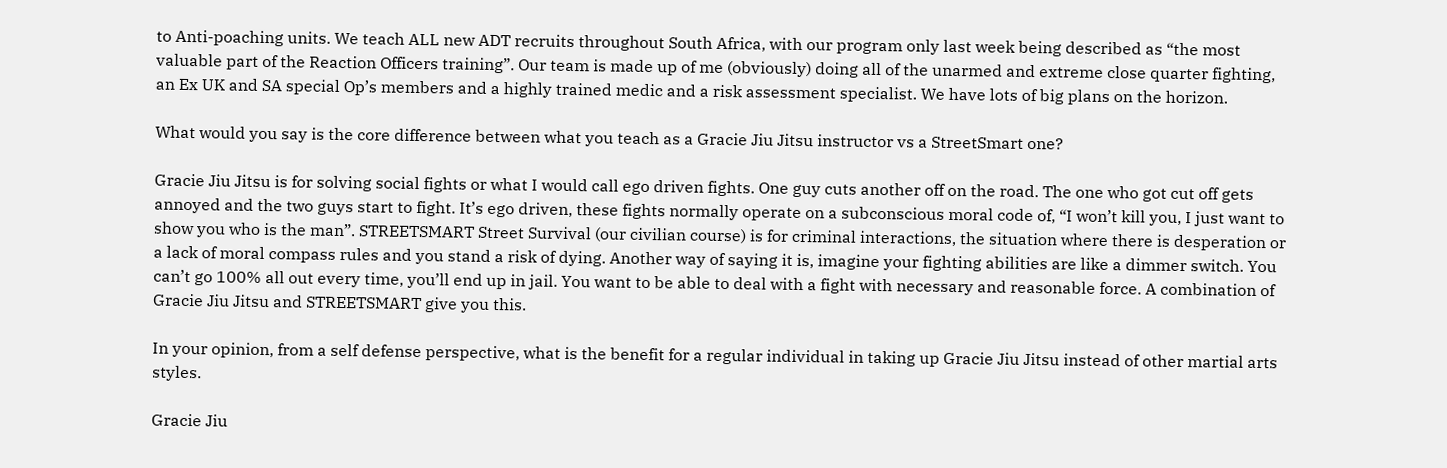to Anti-poaching units. We teach ALL new ADT recruits throughout South Africa, with our program only last week being described as “the most valuable part of the Reaction Officers training”. Our team is made up of me (obviously) doing all of the unarmed and extreme close quarter fighting, an Ex UK and SA special Op’s members and a highly trained medic and a risk assessment specialist. We have lots of big plans on the horizon.

What would you say is the core difference between what you teach as a Gracie Jiu Jitsu instructor vs a StreetSmart one?

Gracie Jiu Jitsu is for solving social fights or what I would call ego driven fights. One guy cuts another off on the road. The one who got cut off gets annoyed and the two guys start to fight. It’s ego driven, these fights normally operate on a subconscious moral code of, “I won’t kill you, I just want to show you who is the man”. STREETSMART Street Survival (our civilian course) is for criminal interactions, the situation where there is desperation or a lack of moral compass rules and you stand a risk of dying. Another way of saying it is, imagine your fighting abilities are like a dimmer switch. You can’t go 100% all out every time, you’ll end up in jail. You want to be able to deal with a fight with necessary and reasonable force. A combination of Gracie Jiu Jitsu and STREETSMART give you this.

In your opinion, from a self defense perspective, what is the benefit for a regular individual in taking up Gracie Jiu Jitsu instead of other martial arts styles.

Gracie Jiu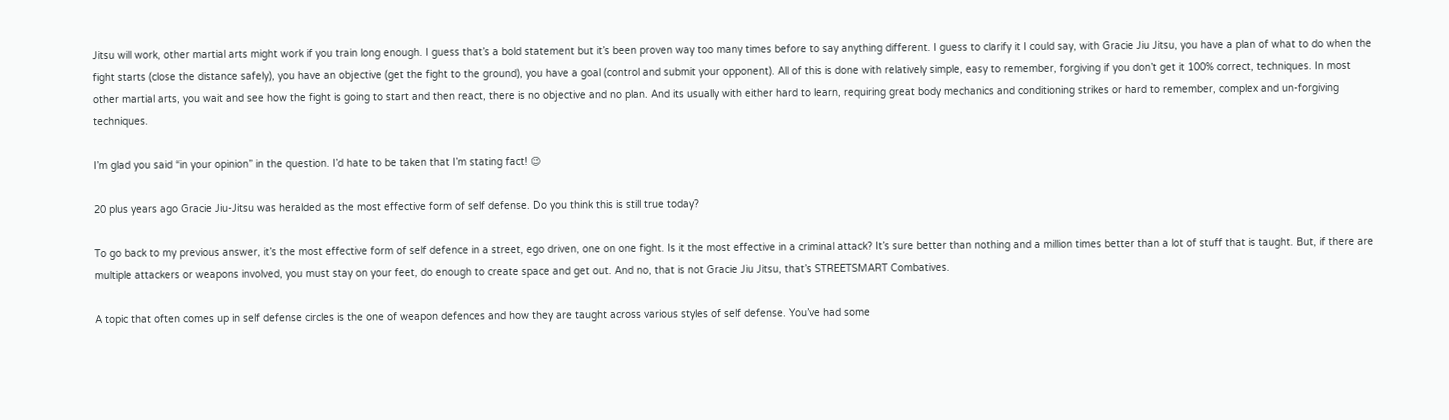Jitsu will work, other martial arts might work if you train long enough. I guess that’s a bold statement but it’s been proven way too many times before to say anything different. I guess to clarify it I could say, with Gracie Jiu Jitsu, you have a plan of what to do when the fight starts (close the distance safely), you have an objective (get the fight to the ground), you have a goal (control and submit your opponent). All of this is done with relatively simple, easy to remember, forgiving if you don’t get it 100% correct, techniques. In most other martial arts, you wait and see how the fight is going to start and then react, there is no objective and no plan. And its usually with either hard to learn, requiring great body mechanics and conditioning strikes or hard to remember, complex and un-forgiving techniques.

I’m glad you said “in your opinion” in the question. I’d hate to be taken that I’m stating fact! 😉

20 plus years ago Gracie Jiu-Jitsu was heralded as the most effective form of self defense. Do you think this is still true today?

To go back to my previous answer, it’s the most effective form of self defence in a street, ego driven, one on one fight. Is it the most effective in a criminal attack? It’s sure better than nothing and a million times better than a lot of stuff that is taught. But, if there are multiple attackers or weapons involved, you must stay on your feet, do enough to create space and get out. And no, that is not Gracie Jiu Jitsu, that’s STREETSMART Combatives.

A topic that often comes up in self defense circles is the one of weapon defences and how they are taught across various styles of self defense. You’ve had some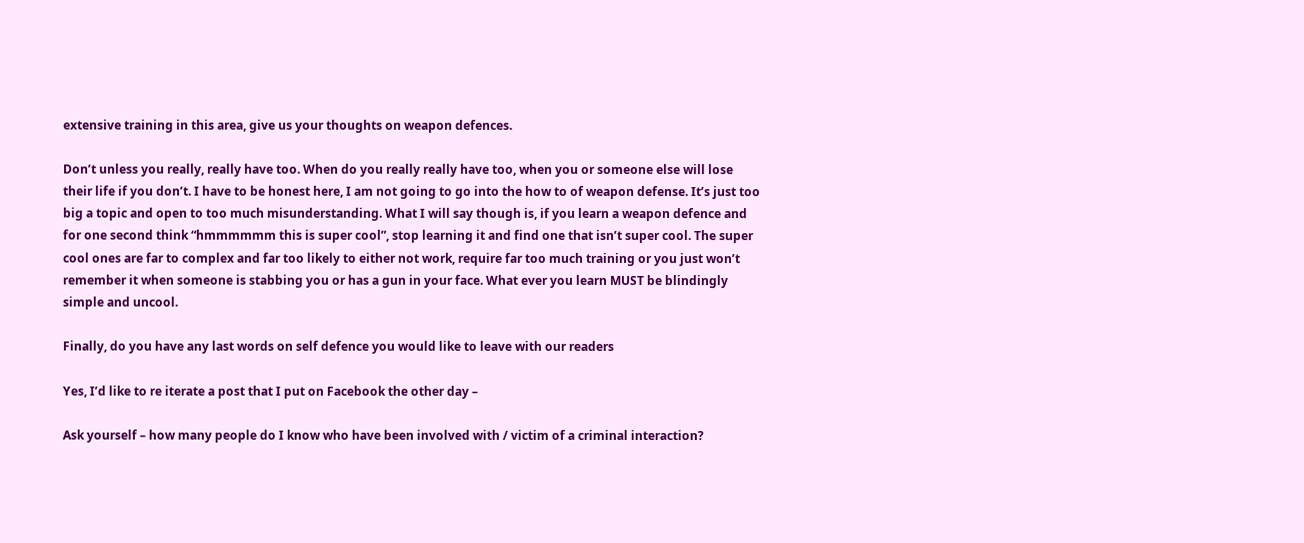extensive training in this area, give us your thoughts on weapon defences.

Don’t unless you really, really have too. When do you really really have too, when you or someone else will lose their life if you don’t. I have to be honest here, I am not going to go into the how to of weapon defense. It’s just too big a topic and open to too much misunderstanding. What I will say though is, if you learn a weapon defence and for one second think “hmmmmmm this is super cool”, stop learning it and find one that isn’t super cool. The super cool ones are far to complex and far too likely to either not work, require far too much training or you just won’t remember it when someone is stabbing you or has a gun in your face. What ever you learn MUST be blindingly simple and uncool.

Finally, do you have any last words on self defence you would like to leave with our readers

Yes, I’d like to re iterate a post that I put on Facebook the other day –

Ask yourself – how many people do I know who have been involved with / victim of a criminal interaction?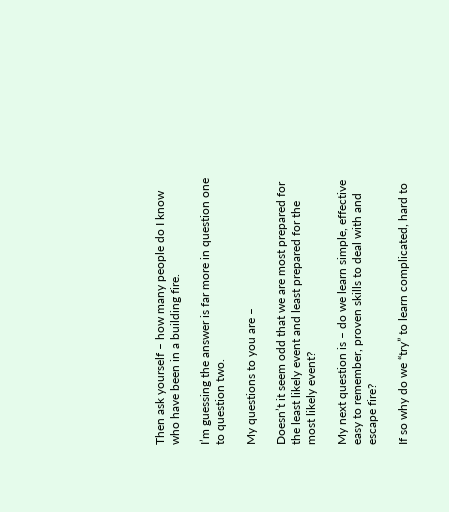Then ask yourself – how many people do I know who have been in a building fire.

I’m guessing the answer is far more in question one to question two.

My questions to you are –

Doesn’t it seem odd that we are most prepared for the least likely event and least prepared for the most likely event?

My next question is – do we learn simple, effective easy to remember, proven skills to deal with and escape fire?

If so why do we “try” to learn complicated, hard to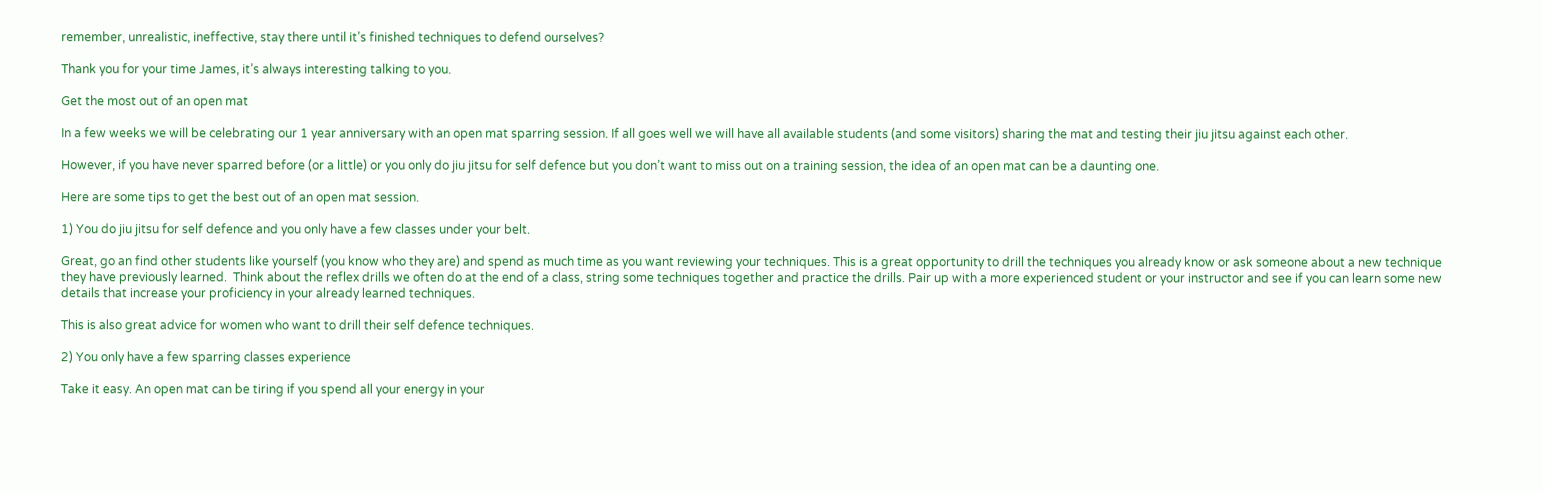remember, unrealistic, ineffective, stay there until it’s finished techniques to defend ourselves?

Thank you for your time James, it’s always interesting talking to you.

Get the most out of an open mat

In a few weeks we will be celebrating our 1 year anniversary with an open mat sparring session. If all goes well we will have all available students (and some visitors) sharing the mat and testing their jiu jitsu against each other.

However, if you have never sparred before (or a little) or you only do jiu jitsu for self defence but you don’t want to miss out on a training session, the idea of an open mat can be a daunting one.

Here are some tips to get the best out of an open mat session.

1) You do jiu jitsu for self defence and you only have a few classes under your belt.

Great, go an find other students like yourself (you know who they are) and spend as much time as you want reviewing your techniques. This is a great opportunity to drill the techniques you already know or ask someone about a new technique they have previously learned.  Think about the reflex drills we often do at the end of a class, string some techniques together and practice the drills. Pair up with a more experienced student or your instructor and see if you can learn some new details that increase your proficiency in your already learned techniques.

This is also great advice for women who want to drill their self defence techniques.

2) You only have a few sparring classes experience

Take it easy. An open mat can be tiring if you spend all your energy in your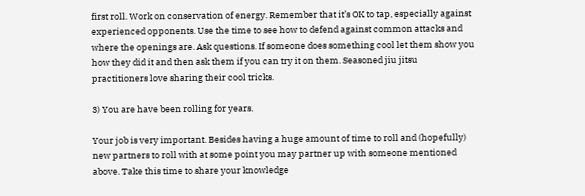first roll. Work on conservation of energy. Remember that it’s OK to tap, especially against experienced opponents. Use the time to see how to defend against common attacks and where the openings are. Ask questions. If someone does something cool let them show you how they did it and then ask them if you can try it on them. Seasoned jiu jitsu practitioners love sharing their cool tricks.

3) You are have been rolling for years.

Your job is very important. Besides having a huge amount of time to roll and (hopefully) new partners to roll with at some point you may partner up with someone mentioned above. Take this time to share your knowledge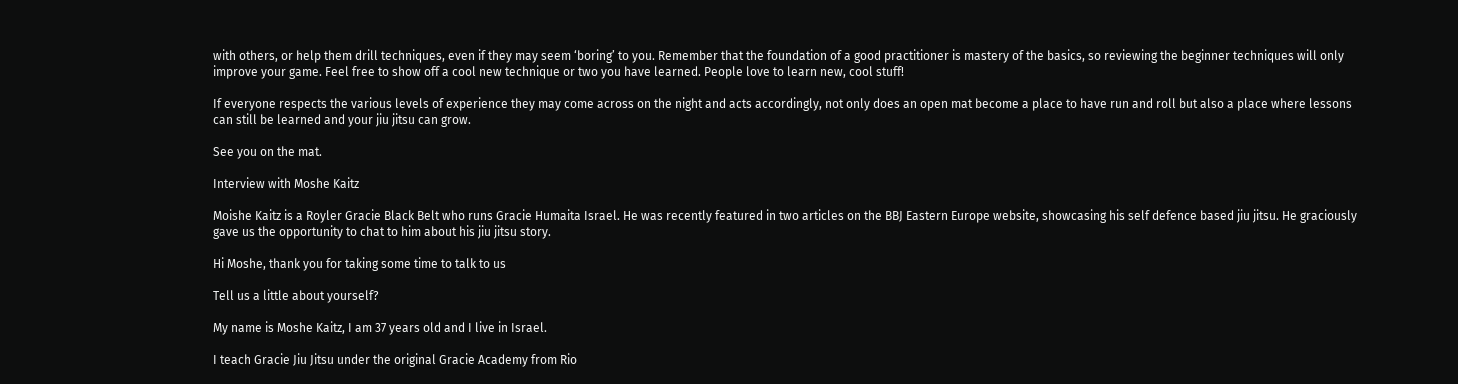with others, or help them drill techniques, even if they may seem ‘boring’ to you. Remember that the foundation of a good practitioner is mastery of the basics, so reviewing the beginner techniques will only improve your game. Feel free to show off a cool new technique or two you have learned. People love to learn new, cool stuff!

If everyone respects the various levels of experience they may come across on the night and acts accordingly, not only does an open mat become a place to have run and roll but also a place where lessons can still be learned and your jiu jitsu can grow.

See you on the mat.

Interview with Moshe Kaitz

Moishe Kaitz is a Royler Gracie Black Belt who runs Gracie Humaita Israel. He was recently featured in two articles on the BBJ Eastern Europe website, showcasing his self defence based jiu jitsu. He graciously gave us the opportunity to chat to him about his jiu jitsu story.

Hi Moshe, thank you for taking some time to talk to us

Tell us a little about yourself?

My name is Moshe Kaitz, I am 37 years old and I live in Israel.

I teach Gracie Jiu Jitsu under the original Gracie Academy from Rio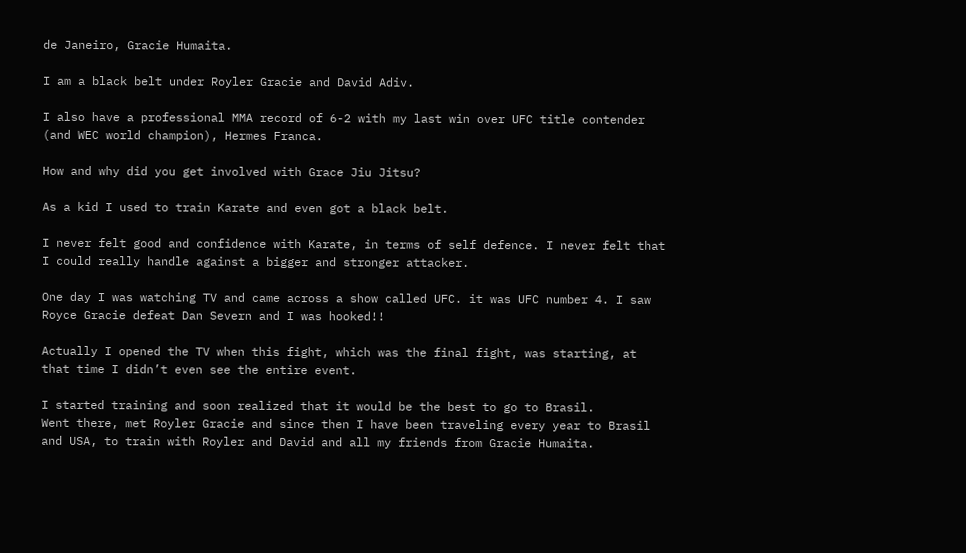de Janeiro, Gracie Humaita.

I am a black belt under Royler Gracie and David Adiv.

I also have a professional MMA record of 6-2 with my last win over UFC title contender (and WEC world champion), Hermes Franca.

How and why did you get involved with Grace Jiu Jitsu?

As a kid I used to train Karate and even got a black belt.

I never felt good and confidence with Karate, in terms of self defence. I never felt that I could really handle against a bigger and stronger attacker.

One day I was watching TV and came across a show called UFC. it was UFC number 4. I saw Royce Gracie defeat Dan Severn and I was hooked!!

Actually I opened the TV when this fight, which was the final fight, was starting, at that time I didn’t even see the entire event.

I started training and soon realized that it would be the best to go to Brasil.
Went there, met Royler Gracie and since then I have been traveling every year to Brasil and USA, to train with Royler and David and all my friends from Gracie Humaita.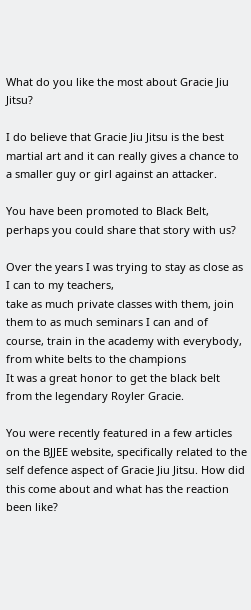What do you like the most about Gracie Jiu Jitsu?

I do believe that Gracie Jiu Jitsu is the best martial art and it can really gives a chance to a smaller guy or girl against an attacker.

You have been promoted to Black Belt, perhaps you could share that story with us?

Over the years I was trying to stay as close as I can to my teachers,
take as much private classes with them, join them to as much seminars I can and of course, train in the academy with everybody, from white belts to the champions
It was a great honor to get the black belt from the legendary Royler Gracie.

You were recently featured in a few articles on the BJJEE website, specifically related to the self defence aspect of Gracie Jiu Jitsu. How did this come about and what has the reaction been like?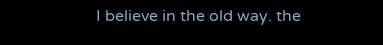I believe in the old way. the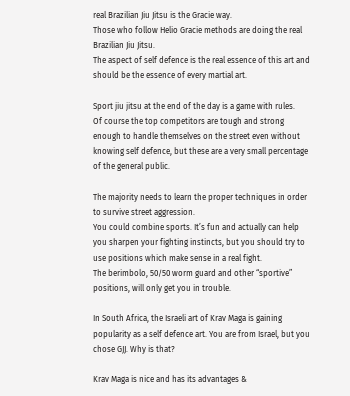real Brazilian Jiu Jitsu is the Gracie way.
Those who follow Helio Gracie methods are doing the real Brazilian Jiu Jitsu.
The aspect of self defence is the real essence of this art and should be the essence of every martial art.

Sport jiu jitsu at the end of the day is a game with rules.
Of course the top competitors are tough and strong enough to handle themselves on the street even without knowing self defence, but these are a very small percentage of the general public.

The majority needs to learn the proper techniques in order to survive street aggression.
You could combine sports. It’s fun and actually can help you sharpen your fighting instincts, but you should try to use positions which make sense in a real fight.
The berimbolo, 50/50 worm guard and other “sportive” positions, will only get you in trouble.

In South Africa, the Israeli art of Krav Maga is gaining popularity as a self defence art. You are from Israel, but you chose GJJ. Why is that?

Krav Maga is nice and has its advantages &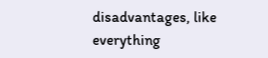disadvantages, like everything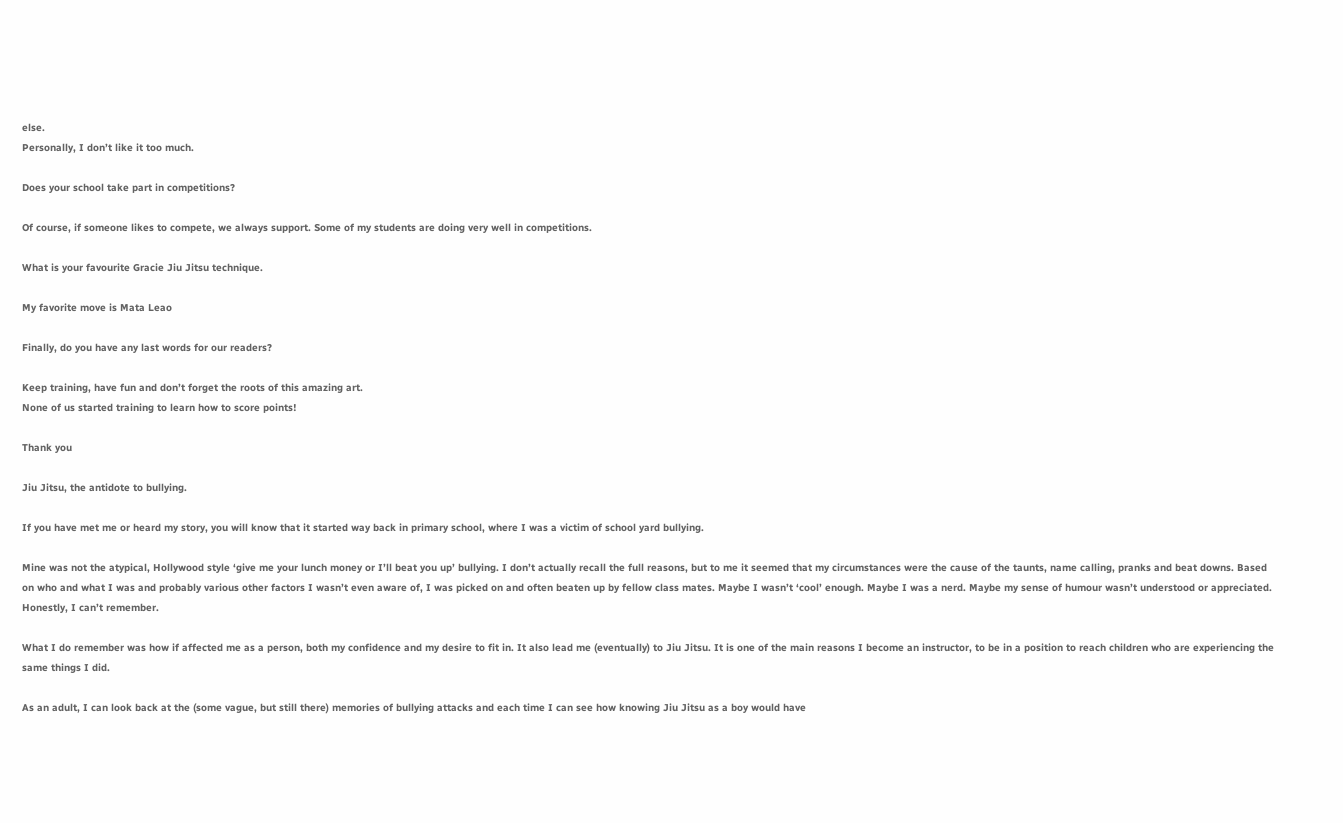else.
Personally, I don’t like it too much.

Does your school take part in competitions?

Of course, if someone likes to compete, we always support. Some of my students are doing very well in competitions.

What is your favourite Gracie Jiu Jitsu technique.

My favorite move is Mata Leao

Finally, do you have any last words for our readers?

Keep training, have fun and don’t forget the roots of this amazing art.
None of us started training to learn how to score points!

Thank you

Jiu Jitsu, the antidote to bullying.

If you have met me or heard my story, you will know that it started way back in primary school, where I was a victim of school yard bullying.

Mine was not the atypical, Hollywood style ‘give me your lunch money or I’ll beat you up’ bullying. I don’t actually recall the full reasons, but to me it seemed that my circumstances were the cause of the taunts, name calling, pranks and beat downs. Based on who and what I was and probably various other factors I wasn’t even aware of, I was picked on and often beaten up by fellow class mates. Maybe I wasn’t ‘cool’ enough. Maybe I was a nerd. Maybe my sense of humour wasn’t understood or appreciated. Honestly, I can’t remember.

What I do remember was how if affected me as a person, both my confidence and my desire to fit in. It also lead me (eventually) to Jiu Jitsu. It is one of the main reasons I become an instructor, to be in a position to reach children who are experiencing the same things I did.

As an adult, I can look back at the (some vague, but still there) memories of bullying attacks and each time I can see how knowing Jiu Jitsu as a boy would have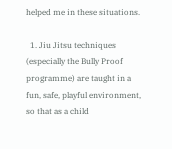helped me in these situations.

  1. Jiu Jitsu techniques (especially the Bully Proof programme) are taught in a fun, safe, playful environment, so that as a child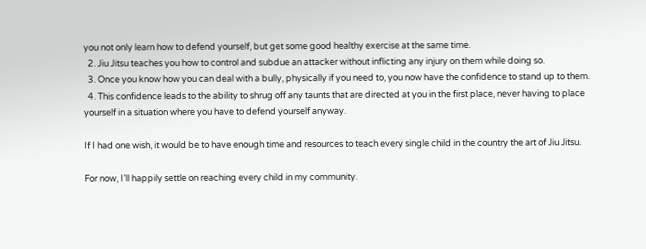you not only learn how to defend yourself, but get some good healthy exercise at the same time.
  2. Jiu Jitsu teaches you how to control and subdue an attacker without inflicting any injury on them while doing so.
  3. Once you know how you can deal with a bully, physically if you need to, you now have the confidence to stand up to them.
  4. This confidence leads to the ability to shrug off any taunts that are directed at you in the first place, never having to place yourself in a situation where you have to defend yourself anyway.

If I had one wish, it would be to have enough time and resources to teach every single child in the country the art of Jiu Jitsu.

For now, I’ll happily settle on reaching every child in my community.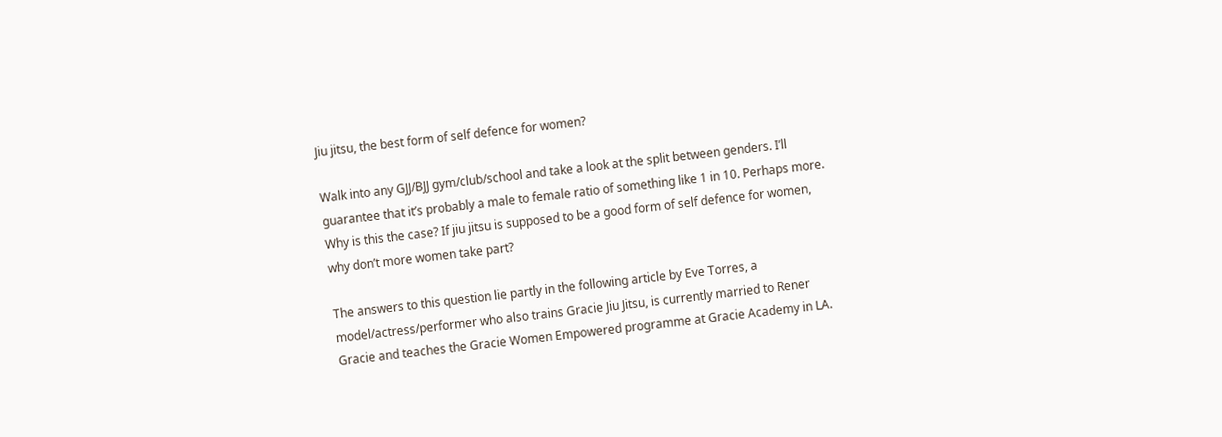Jiu jitsu, the best form of self defence for women?

Walk into any GJJ/BJJ gym/club/school and take a look at the split between genders. I’ll guarantee that it’s probably a male to female ratio of something like 1 in 10. Perhaps more. Why is this the case? If jiu jitsu is supposed to be a good form of self defence for women, why don’t more women take part?

The answers to this question lie partly in the following article by Eve Torres, a model/actress/performer who also trains Gracie Jiu Jitsu, is currently married to Rener Gracie and teaches the Gracie Women Empowered programme at Gracie Academy in LA.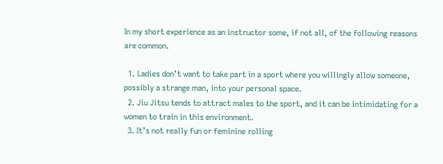In my short experience as an instructor some, if not all, of the following reasons are common.

  1. Ladies don’t want to take part in a sport where you willingly allow someone, possibly a strange man, into your personal space.
  2. Jiu Jitsu tends to attract males to the sport, and it can be intimidating for a women to train in this environment.
  3. It’s not really fun or feminine rolling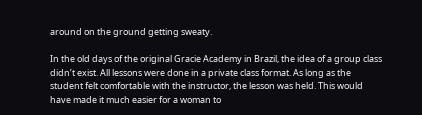around on the ground getting sweaty.

In the old days of the original Gracie Academy in Brazil, the idea of a group class didn’t exist. All lessons were done in a private class format. As long as the student felt comfortable with the instructor, the lesson was held. This would have made it much easier for a woman to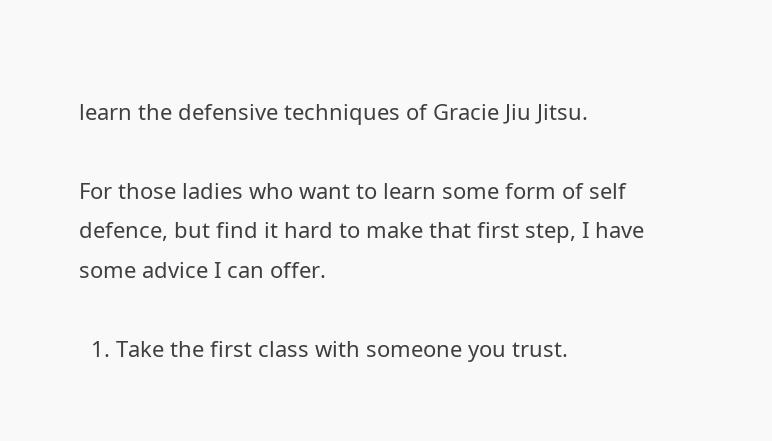learn the defensive techniques of Gracie Jiu Jitsu.

For those ladies who want to learn some form of self defence, but find it hard to make that first step, I have some advice I can offer.

  1. Take the first class with someone you trust.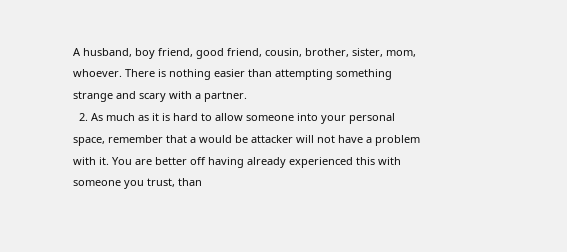A husband, boy friend, good friend, cousin, brother, sister, mom, whoever. There is nothing easier than attempting something strange and scary with a partner.
  2. As much as it is hard to allow someone into your personal space, remember that a would be attacker will not have a problem with it. You are better off having already experienced this with someone you trust, than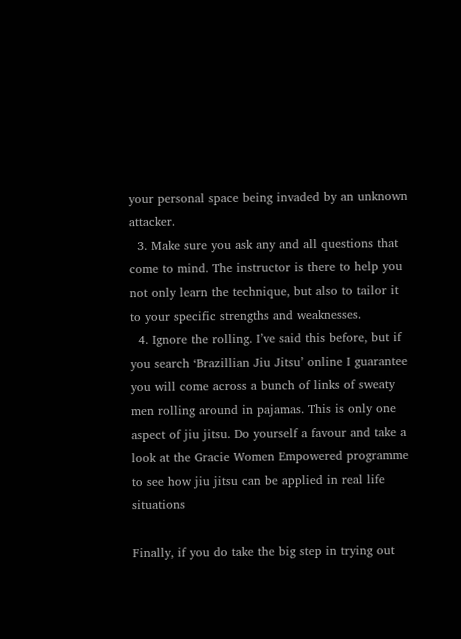your personal space being invaded by an unknown attacker.
  3. Make sure you ask any and all questions that come to mind. The instructor is there to help you not only learn the technique, but also to tailor it to your specific strengths and weaknesses.
  4. Ignore the rolling. I’ve said this before, but if you search ‘Brazillian Jiu Jitsu’ online I guarantee you will come across a bunch of links of sweaty men rolling around in pajamas. This is only one aspect of jiu jitsu. Do yourself a favour and take a look at the Gracie Women Empowered programme to see how jiu jitsu can be applied in real life situations

Finally, if you do take the big step in trying out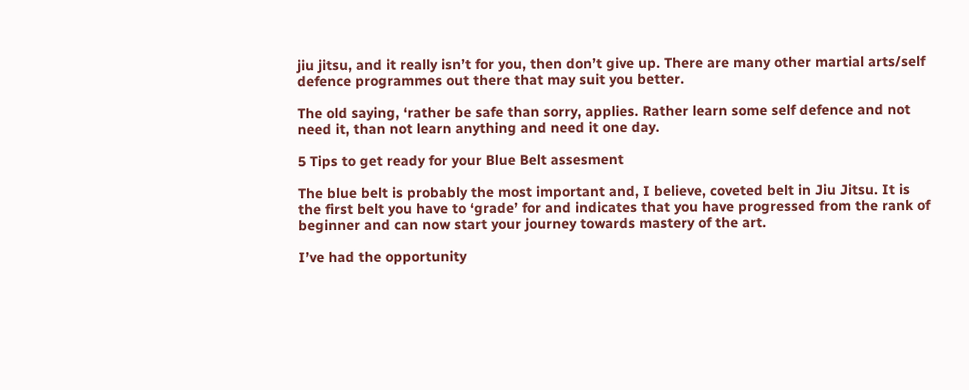jiu jitsu, and it really isn’t for you, then don’t give up. There are many other martial arts/self defence programmes out there that may suit you better.

The old saying, ‘rather be safe than sorry, applies. Rather learn some self defence and not need it, than not learn anything and need it one day.

5 Tips to get ready for your Blue Belt assesment

The blue belt is probably the most important and, I believe, coveted belt in Jiu Jitsu. It is the first belt you have to ‘grade’ for and indicates that you have progressed from the rank of beginner and can now start your journey towards mastery of the art.

I’ve had the opportunity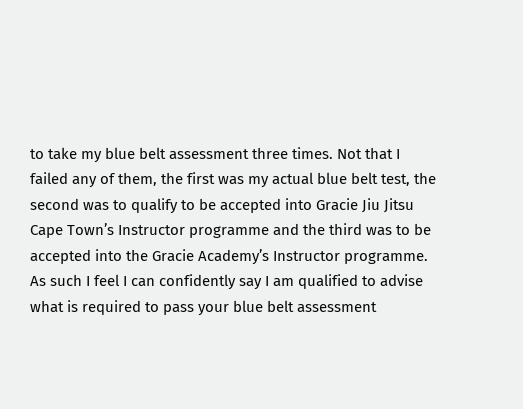to take my blue belt assessment three times. Not that I failed any of them, the first was my actual blue belt test, the second was to qualify to be accepted into Gracie Jiu Jitsu Cape Town’s Instructor programme and the third was to be accepted into the Gracie Academy’s Instructor programme. As such I feel I can confidently say I am qualified to advise what is required to pass your blue belt assessment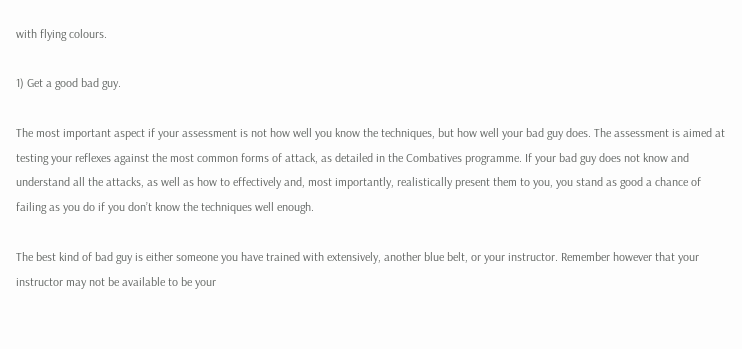with flying colours.

1) Get a good bad guy.

The most important aspect if your assessment is not how well you know the techniques, but how well your bad guy does. The assessment is aimed at testing your reflexes against the most common forms of attack, as detailed in the Combatives programme. If your bad guy does not know and understand all the attacks, as well as how to effectively and, most importantly, realistically present them to you, you stand as good a chance of failing as you do if you don’t know the techniques well enough.

The best kind of bad guy is either someone you have trained with extensively, another blue belt, or your instructor. Remember however that your instructor may not be available to be your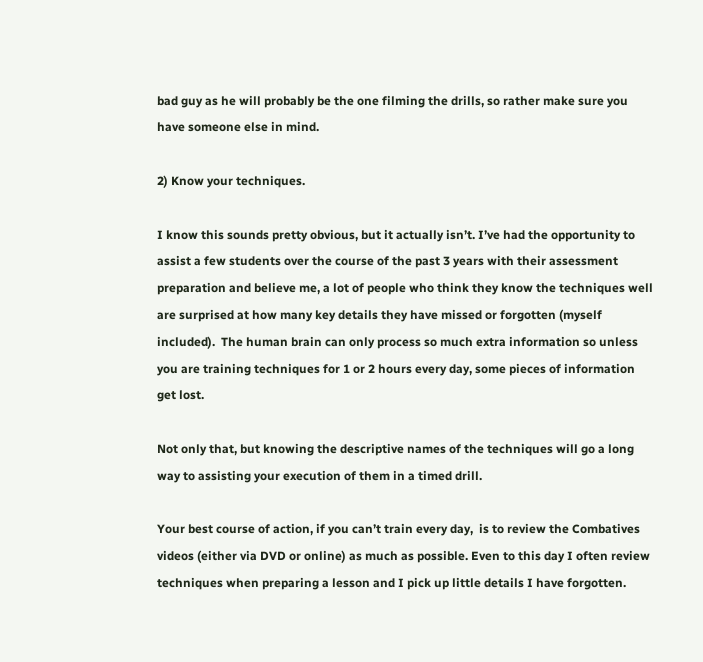bad guy as he will probably be the one filming the drills, so rather make sure you have someone else in mind.

2) Know your techniques.

I know this sounds pretty obvious, but it actually isn’t. I’ve had the opportunity to assist a few students over the course of the past 3 years with their assessment preparation and believe me, a lot of people who think they know the techniques well are surprised at how many key details they have missed or forgotten (myself included).  The human brain can only process so much extra information so unless you are training techniques for 1 or 2 hours every day, some pieces of information get lost.

Not only that, but knowing the descriptive names of the techniques will go a long way to assisting your execution of them in a timed drill.

Your best course of action, if you can’t train every day,  is to review the Combatives videos (either via DVD or online) as much as possible. Even to this day I often review techniques when preparing a lesson and I pick up little details I have forgotten.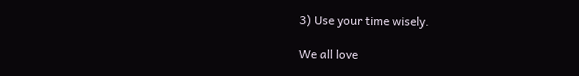3) Use your time wisely.

We all love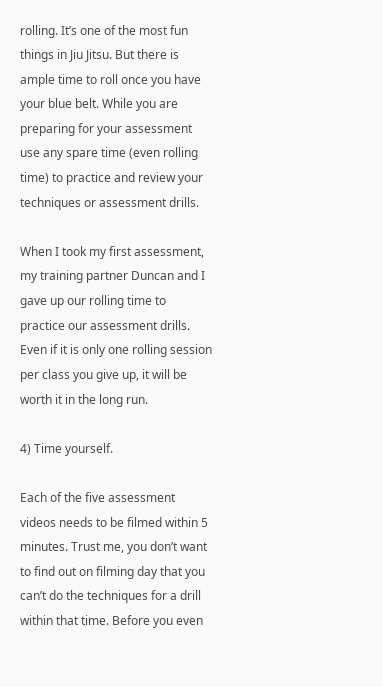rolling. It’s one of the most fun things in Jiu Jitsu. But there is ample time to roll once you have your blue belt. While you are preparing for your assessment use any spare time (even rolling time) to practice and review your techniques or assessment drills.

When I took my first assessment, my training partner Duncan and I gave up our rolling time to practice our assessment drills. Even if it is only one rolling session per class you give up, it will be worth it in the long run.

4) Time yourself.

Each of the five assessment videos needs to be filmed within 5 minutes. Trust me, you don’t want to find out on filming day that you can’t do the techniques for a drill within that time. Before you even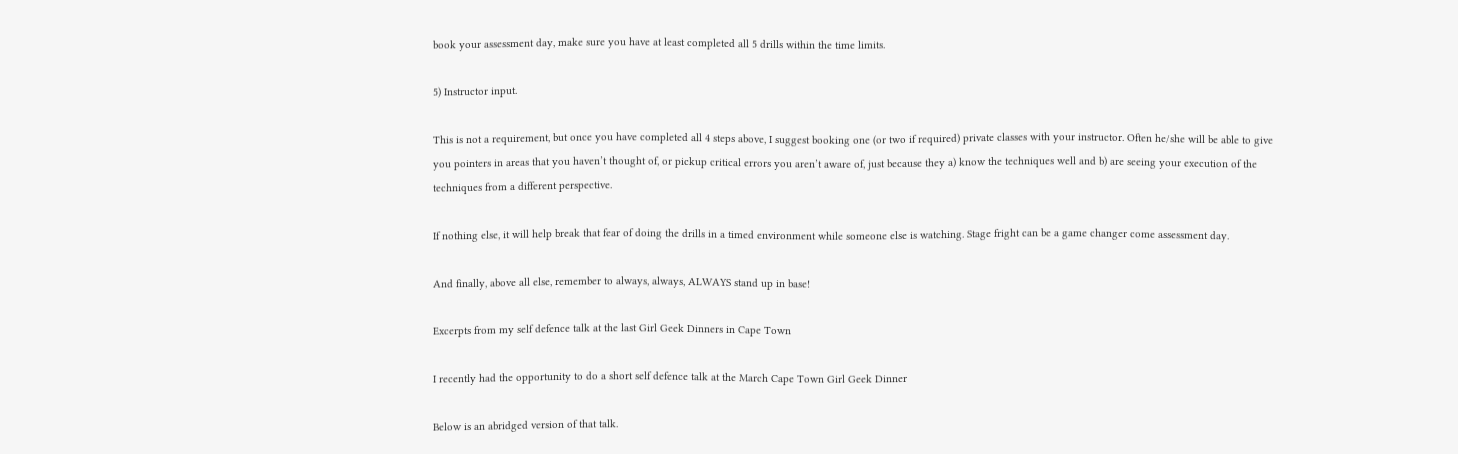book your assessment day, make sure you have at least completed all 5 drills within the time limits.

5) Instructor input.

This is not a requirement, but once you have completed all 4 steps above, I suggest booking one (or two if required) private classes with your instructor. Often he/she will be able to give you pointers in areas that you haven’t thought of, or pickup critical errors you aren’t aware of, just because they a) know the techniques well and b) are seeing your execution of the techniques from a different perspective.

If nothing else, it will help break that fear of doing the drills in a timed environment while someone else is watching. Stage fright can be a game changer come assessment day.

And finally, above all else, remember to always, always, ALWAYS stand up in base!

Excerpts from my self defence talk at the last Girl Geek Dinners in Cape Town

I recently had the opportunity to do a short self defence talk at the March Cape Town Girl Geek Dinner

Below is an abridged version of that talk.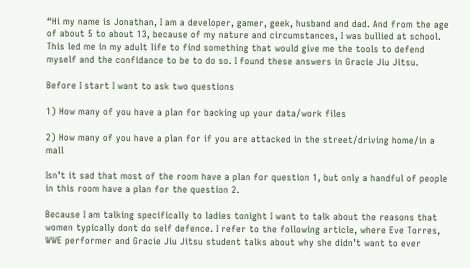“Hi my name is Jonathan, I am a developer, gamer, geek, husband and dad. And from the age of about 5 to about 13, because of my nature and circumstances, I was bullied at school. This led me in my adult life to find something that would give me the tools to defend myself and the confidance to be to do so. I found these answers in Gracie Jiu Jitsu.

Before I start I want to ask two questions

1) How many of you have a plan for backing up your data/work files

2) How many of you have a plan for if you are attacked in the street/driving home/in a mall

Isn’t it sad that most of the room have a plan for question 1, but only a handful of people in this room have a plan for the question 2.

Because I am talking specifically to ladies tonight I want to talk about the reasons that women typically dont do self defence. I refer to the following article, where Eve Torres, WWE performer and Gracie Jiu Jitsu student talks about why she didn’t want to ever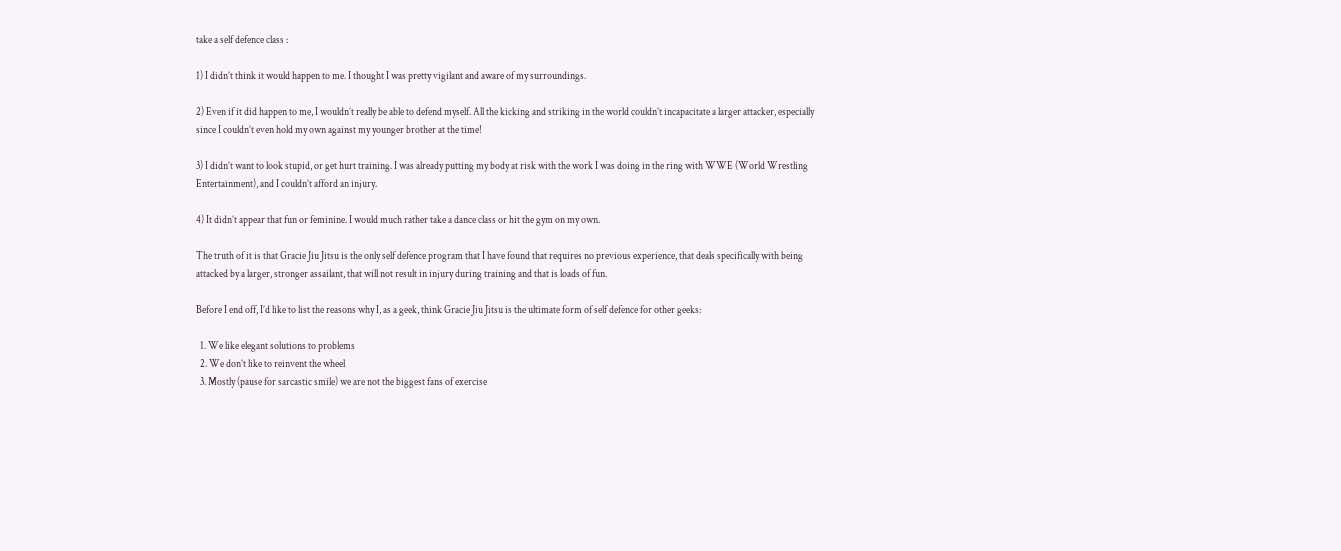take a self defence class :

1) I didn’t think it would happen to me. I thought I was pretty vigilant and aware of my surroundings.

2) Even if it did happen to me, I wouldn’t really be able to defend myself. All the kicking and striking in the world couldn’t incapacitate a larger attacker, especially since I couldn’t even hold my own against my younger brother at the time!

3) I didn’t want to look stupid, or get hurt training. I was already putting my body at risk with the work I was doing in the ring with WWE (World Wrestling Entertainment), and I couldn’t afford an injury.

4) It didn’t appear that fun or feminine. I would much rather take a dance class or hit the gym on my own.

The truth of it is that Gracie Jiu Jitsu is the only self defence program that I have found that requires no previous experience, that deals specifically with being attacked by a larger, stronger assailant, that will not result in injury during training and that is loads of fun.

Before I end off, I’d like to list the reasons why I, as a geek, think Gracie Jiu Jitsu is the ultimate form of self defence for other geeks:

  1. We like elegant solutions to problems
  2. We don’t like to reinvent the wheel
  3. Mostly (pause for sarcastic smile) we are not the biggest fans of exercise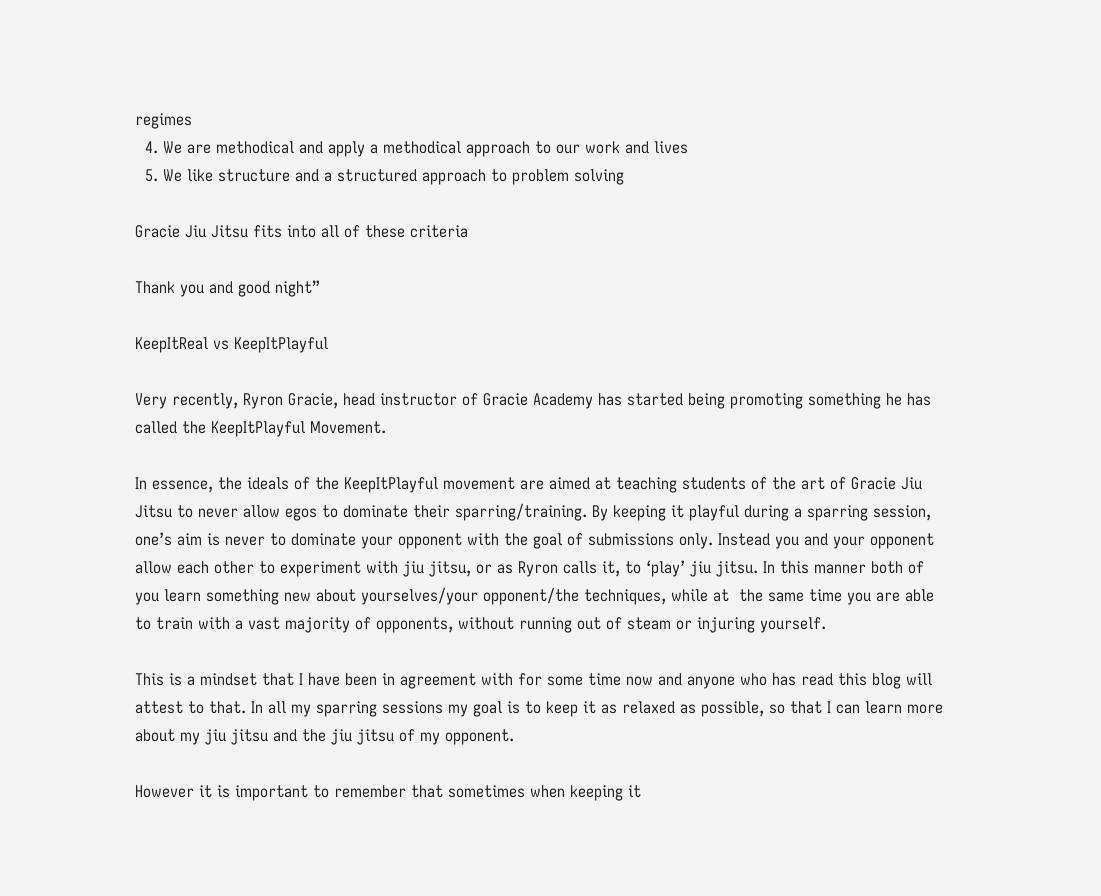regimes
  4. We are methodical and apply a methodical approach to our work and lives
  5. We like structure and a structured approach to problem solving

Gracie Jiu Jitsu fits into all of these criteria

Thank you and good night”

KeepItReal vs KeepItPlayful

Very recently, Ryron Gracie, head instructor of Gracie Academy has started being promoting something he has called the KeepItPlayful Movement.

In essence, the ideals of the KeepItPlayful movement are aimed at teaching students of the art of Gracie Jiu Jitsu to never allow egos to dominate their sparring/training. By keeping it playful during a sparring session, one’s aim is never to dominate your opponent with the goal of submissions only. Instead you and your opponent allow each other to experiment with jiu jitsu, or as Ryron calls it, to ‘play’ jiu jitsu. In this manner both of you learn something new about yourselves/your opponent/the techniques, while at  the same time you are able to train with a vast majority of opponents, without running out of steam or injuring yourself.

This is a mindset that I have been in agreement with for some time now and anyone who has read this blog will attest to that. In all my sparring sessions my goal is to keep it as relaxed as possible, so that I can learn more about my jiu jitsu and the jiu jitsu of my opponent.

However it is important to remember that sometimes when keeping it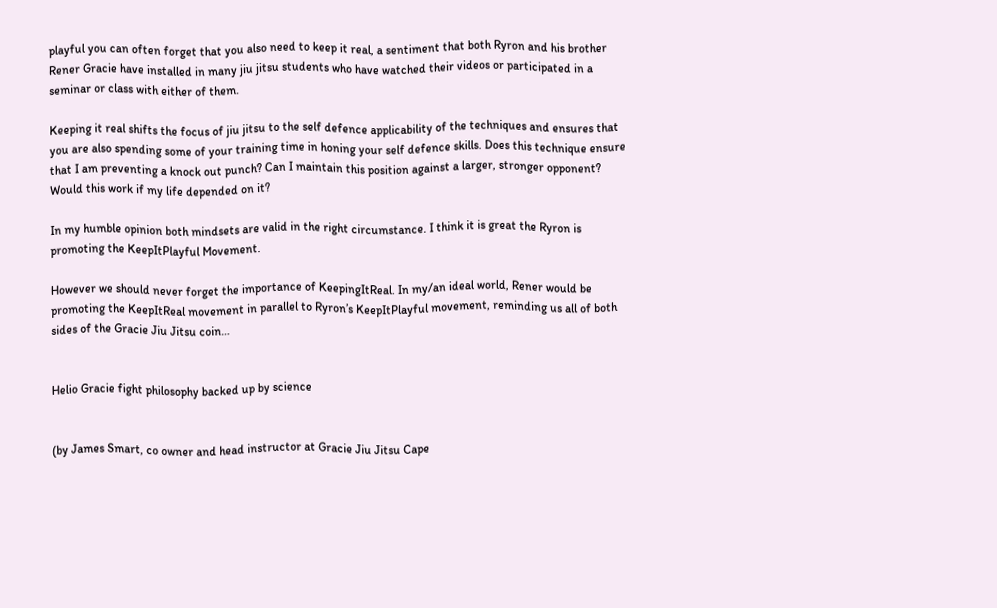playful you can often forget that you also need to keep it real, a sentiment that both Ryron and his brother Rener Gracie have installed in many jiu jitsu students who have watched their videos or participated in a seminar or class with either of them.

Keeping it real shifts the focus of jiu jitsu to the self defence applicability of the techniques and ensures that you are also spending some of your training time in honing your self defence skills. Does this technique ensure that I am preventing a knock out punch? Can I maintain this position against a larger, stronger opponent? Would this work if my life depended on it?

In my humble opinion both mindsets are valid in the right circumstance. I think it is great the Ryron is promoting the KeepItPlayful Movement.

However we should never forget the importance of KeepingItReal. In my/an ideal world, Rener would be promoting the KeepItReal movement in parallel to Ryron’s KeepItPlayful movement, reminding us all of both sides of the Gracie Jiu Jitsu coin…


Helio Gracie fight philosophy backed up by science


(by James Smart, co owner and head instructor at Gracie Jiu Jitsu Cape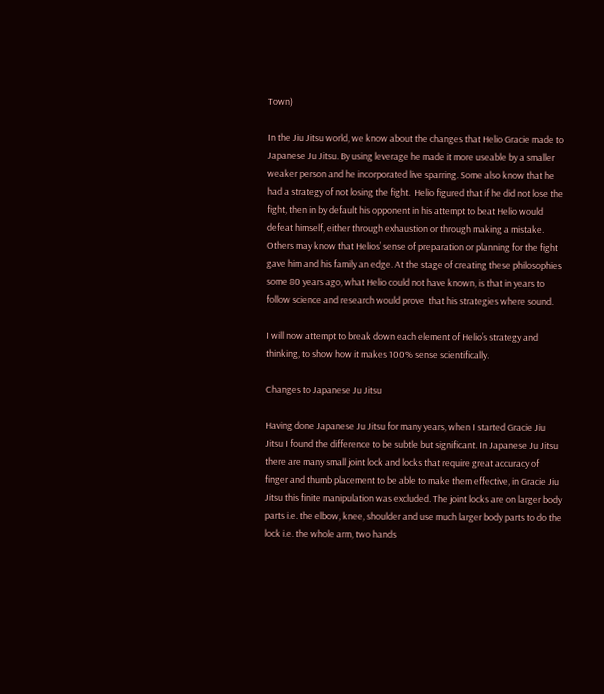Town)

In the Jiu Jitsu world, we know about the changes that Helio Gracie made to Japanese Ju Jitsu. By using leverage he made it more useable by a smaller weaker person and he incorporated live sparring. Some also know that he had a strategy of not losing the fight.  Helio figured that if he did not lose the fight, then in by default his opponent in his attempt to beat Helio would defeat himself, either through exhaustion or through making a mistake.  Others may know that Helios’ sense of preparation or planning for the fight gave him and his family an edge. At the stage of creating these philosophies some 80 years ago, what Helio could not have known, is that in years to follow science and research would prove  that his strategies where sound.

I will now attempt to break down each element of Helio’s strategy and thinking, to show how it makes 100% sense scientifically.

Changes to Japanese Ju Jitsu

Having done Japanese Ju Jitsu for many years, when I started Gracie Jiu Jitsu I found the difference to be subtle but significant. In Japanese Ju Jitsu there are many small joint lock and locks that require great accuracy of finger and thumb placement to be able to make them effective, in Gracie Jiu Jitsu this finite manipulation was excluded. The joint locks are on larger body parts i.e. the elbow, knee, shoulder and use much larger body parts to do the lock i.e. the whole arm, two hands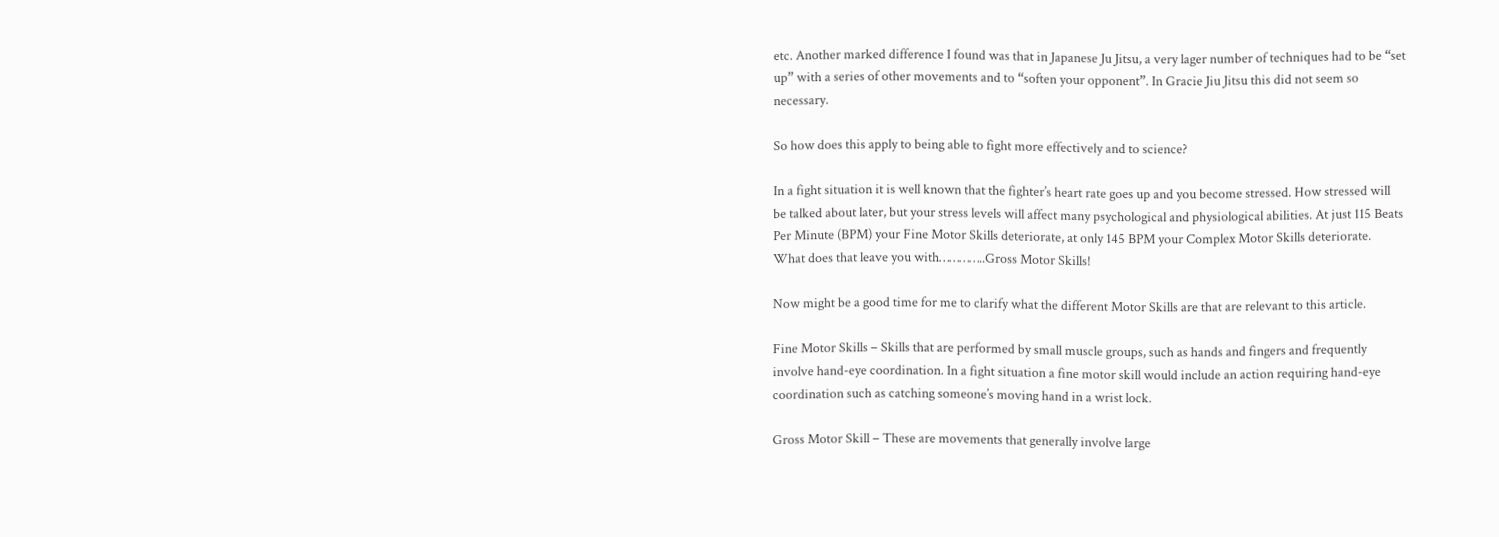etc. Another marked difference I found was that in Japanese Ju Jitsu, a very lager number of techniques had to be “set up” with a series of other movements and to “soften your opponent”. In Gracie Jiu Jitsu this did not seem so necessary.

So how does this apply to being able to fight more effectively and to science?

In a fight situation it is well known that the fighter’s heart rate goes up and you become stressed. How stressed will be talked about later, but your stress levels will affect many psychological and physiological abilities. At just 115 Beats Per Minute (BPM) your Fine Motor Skills deteriorate, at only 145 BPM your Complex Motor Skills deteriorate. What does that leave you with…………..Gross Motor Skills!

Now might be a good time for me to clarify what the different Motor Skills are that are relevant to this article.

Fine Motor Skills – Skills that are performed by small muscle groups, such as hands and fingers and frequently involve hand-eye coordination. In a fight situation a fine motor skill would include an action requiring hand-eye coordination such as catching someone’s moving hand in a wrist lock.

Gross Motor Skill – These are movements that generally involve large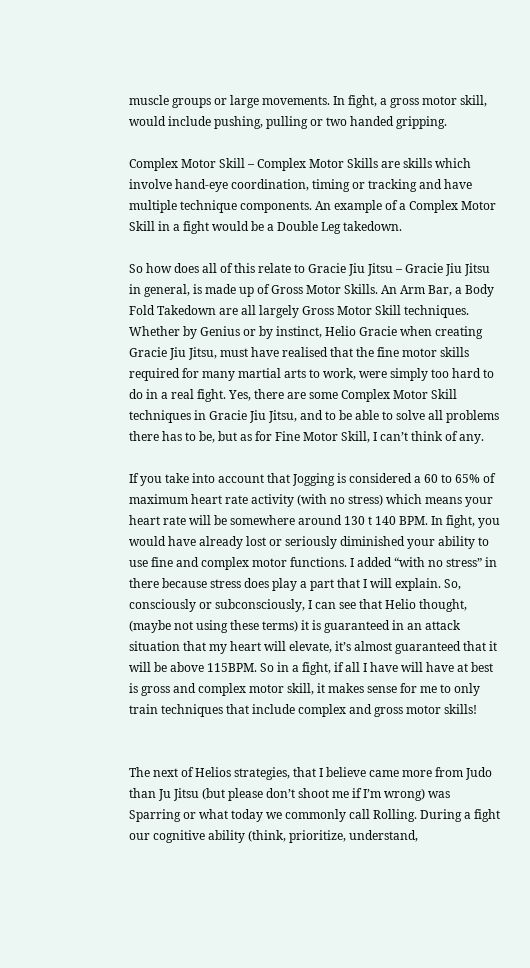muscle groups or large movements. In fight, a gross motor skill, would include pushing, pulling or two handed gripping.

Complex Motor Skill – Complex Motor Skills are skills which involve hand-eye coordination, timing or tracking and have multiple technique components. An example of a Complex Motor Skill in a fight would be a Double Leg takedown.

So how does all of this relate to Gracie Jiu Jitsu – Gracie Jiu Jitsu in general, is made up of Gross Motor Skills. An Arm Bar, a Body Fold Takedown are all largely Gross Motor Skill techniques. Whether by Genius or by instinct, Helio Gracie when creating Gracie Jiu Jitsu, must have realised that the fine motor skills required for many martial arts to work, were simply too hard to do in a real fight. Yes, there are some Complex Motor Skill techniques in Gracie Jiu Jitsu, and to be able to solve all problems there has to be, but as for Fine Motor Skill, I can’t think of any.

If you take into account that Jogging is considered a 60 to 65% of maximum heart rate activity (with no stress) which means your heart rate will be somewhere around 130 t 140 BPM. In fight, you would have already lost or seriously diminished your ability to use fine and complex motor functions. I added “with no stress” in there because stress does play a part that I will explain. So, consciously or subconsciously, I can see that Helio thought, (maybe not using these terms) it is guaranteed in an attack situation that my heart will elevate, it’s almost guaranteed that it will be above 115BPM. So in a fight, if all I have will have at best is gross and complex motor skill, it makes sense for me to only train techniques that include complex and gross motor skills!


The next of Helios strategies, that I believe came more from Judo than Ju Jitsu (but please don’t shoot me if I’m wrong) was Sparring or what today we commonly call Rolling. During a fight our cognitive ability (think, prioritize, understand,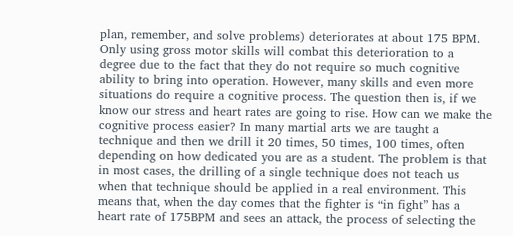plan, remember, and solve problems) deteriorates at about 175 BPM. Only using gross motor skills will combat this deterioration to a degree due to the fact that they do not require so much cognitive ability to bring into operation. However, many skills and even more situations do require a cognitive process. The question then is, if we know our stress and heart rates are going to rise. How can we make the cognitive process easier? In many martial arts we are taught a technique and then we drill it 20 times, 50 times, 100 times, often depending on how dedicated you are as a student. The problem is that in most cases, the drilling of a single technique does not teach us when that technique should be applied in a real environment. This means that, when the day comes that the fighter is “in fight” has a heart rate of 175BPM and sees an attack, the process of selecting the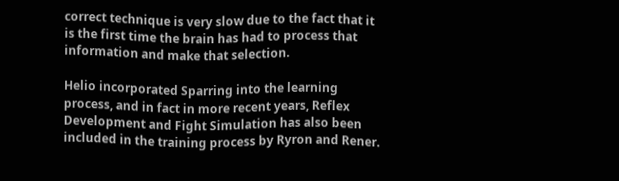correct technique is very slow due to the fact that it is the first time the brain has had to process that information and make that selection.

Helio incorporated Sparring into the learning process, and in fact in more recent years, Reflex Development and Fight Simulation has also been included in the training process by Ryron and Rener.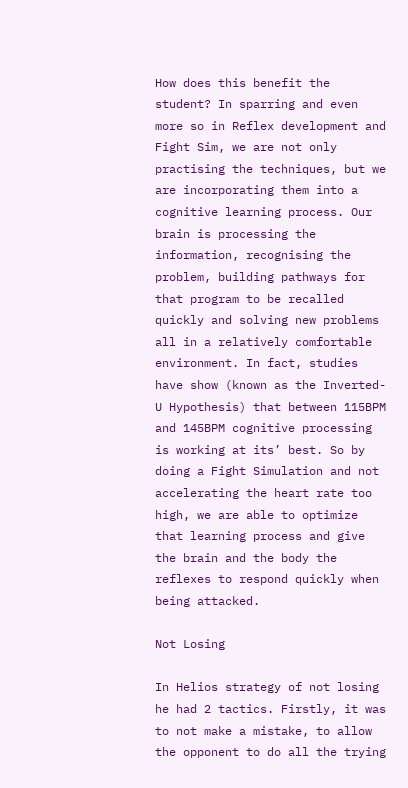How does this benefit the student? In sparring and even more so in Reflex development and Fight Sim, we are not only practising the techniques, but we are incorporating them into a cognitive learning process. Our brain is processing the information, recognising the problem, building pathways for that program to be recalled quickly and solving new problems all in a relatively comfortable environment. In fact, studies have show (known as the Inverted-U Hypothesis) that between 115BPM and 145BPM cognitive processing is working at its’ best. So by doing a Fight Simulation and not accelerating the heart rate too high, we are able to optimize that learning process and give the brain and the body the reflexes to respond quickly when being attacked.

Not Losing

In Helios strategy of not losing he had 2 tactics. Firstly, it was to not make a mistake, to allow the opponent to do all the trying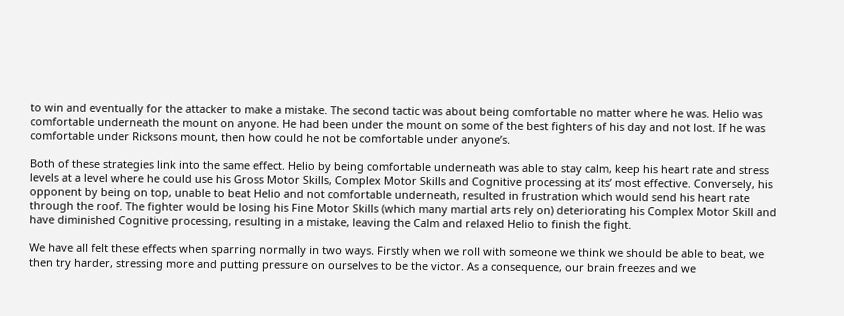to win and eventually for the attacker to make a mistake. The second tactic was about being comfortable no matter where he was. Helio was comfortable underneath the mount on anyone. He had been under the mount on some of the best fighters of his day and not lost. If he was comfortable under Ricksons mount, then how could he not be comfortable under anyone’s.

Both of these strategies link into the same effect. Helio by being comfortable underneath was able to stay calm, keep his heart rate and stress levels at a level where he could use his Gross Motor Skills, Complex Motor Skills and Cognitive processing at its’ most effective. Conversely, his opponent by being on top, unable to beat Helio and not comfortable underneath, resulted in frustration which would send his heart rate through the roof. The fighter would be losing his Fine Motor Skills (which many martial arts rely on) deteriorating his Complex Motor Skill and have diminished Cognitive processing, resulting in a mistake, leaving the Calm and relaxed Helio to finish the fight.

We have all felt these effects when sparring normally in two ways. Firstly when we roll with someone we think we should be able to beat, we then try harder, stressing more and putting pressure on ourselves to be the victor. As a consequence, our brain freezes and we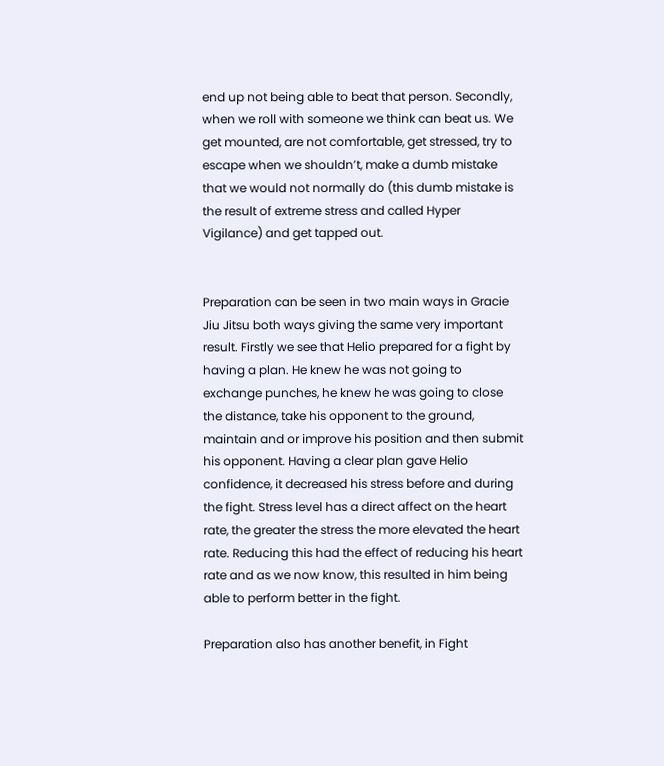end up not being able to beat that person. Secondly, when we roll with someone we think can beat us. We get mounted, are not comfortable, get stressed, try to escape when we shouldn’t, make a dumb mistake that we would not normally do (this dumb mistake is the result of extreme stress and called Hyper Vigilance) and get tapped out.


Preparation can be seen in two main ways in Gracie Jiu Jitsu both ways giving the same very important result. Firstly we see that Helio prepared for a fight by having a plan. He knew he was not going to exchange punches, he knew he was going to close the distance, take his opponent to the ground, maintain and or improve his position and then submit his opponent. Having a clear plan gave Helio confidence, it decreased his stress before and during the fight. Stress level has a direct affect on the heart rate, the greater the stress the more elevated the heart rate. Reducing this had the effect of reducing his heart rate and as we now know, this resulted in him being able to perform better in the fight.

Preparation also has another benefit, in Fight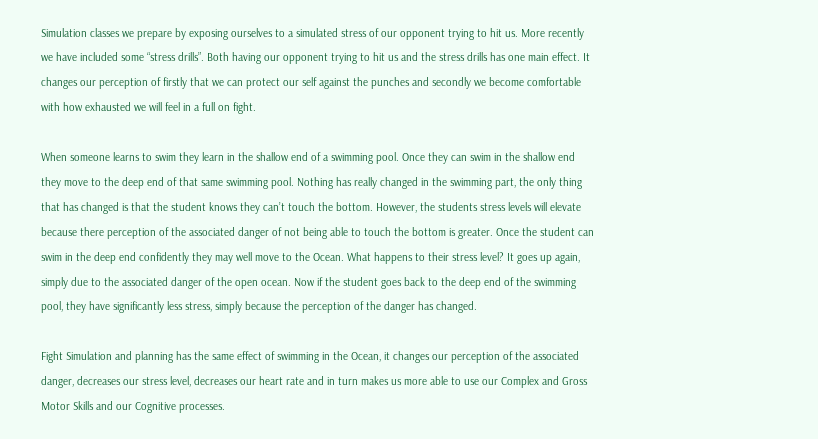Simulation classes we prepare by exposing ourselves to a simulated stress of our opponent trying to hit us. More recently we have included some “stress drills”. Both having our opponent trying to hit us and the stress drills has one main effect. It changes our perception of firstly that we can protect our self against the punches and secondly we become comfortable with how exhausted we will feel in a full on fight.

When someone learns to swim they learn in the shallow end of a swimming pool. Once they can swim in the shallow end they move to the deep end of that same swimming pool. Nothing has really changed in the swimming part, the only thing that has changed is that the student knows they can’t touch the bottom. However, the students stress levels will elevate because there perception of the associated danger of not being able to touch the bottom is greater. Once the student can swim in the deep end confidently they may well move to the Ocean. What happens to their stress level? It goes up again, simply due to the associated danger of the open ocean. Now if the student goes back to the deep end of the swimming pool, they have significantly less stress, simply because the perception of the danger has changed.

Fight Simulation and planning has the same effect of swimming in the Ocean, it changes our perception of the associated danger, decreases our stress level, decreases our heart rate and in turn makes us more able to use our Complex and Gross Motor Skills and our Cognitive processes.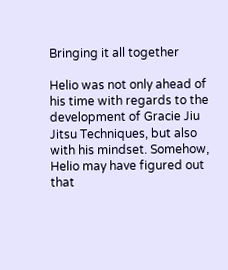Bringing it all together

Helio was not only ahead of his time with regards to the development of Gracie Jiu Jitsu Techniques, but also with his mindset. Somehow, Helio may have figured out that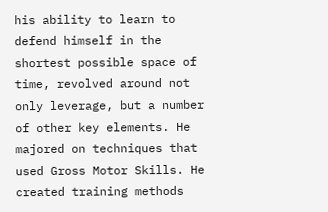his ability to learn to defend himself in the shortest possible space of time, revolved around not only leverage, but a number of other key elements. He majored on techniques that used Gross Motor Skills. He created training methods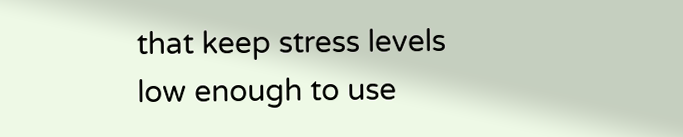that keep stress levels low enough to use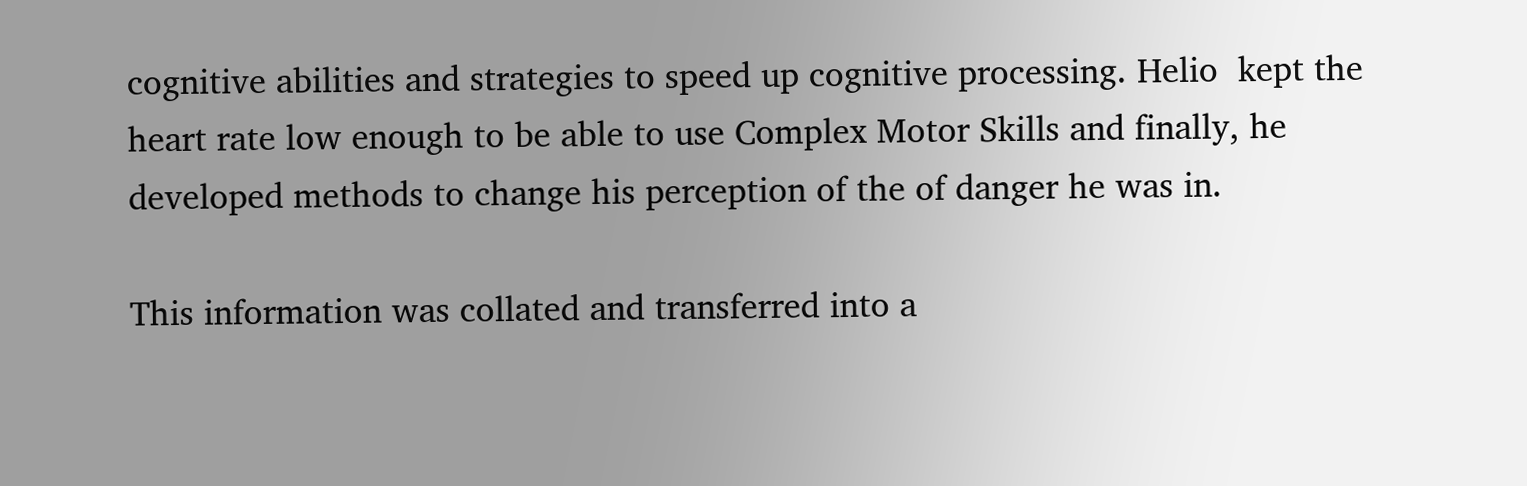cognitive abilities and strategies to speed up cognitive processing. Helio  kept the heart rate low enough to be able to use Complex Motor Skills and finally, he developed methods to change his perception of the of danger he was in.

This information was collated and transferred into a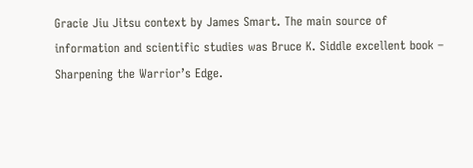Gracie Jiu Jitsu context by James Smart. The main source of information and scientific studies was Bruce K. Siddle excellent book – Sharpening the Warrior’s Edge.